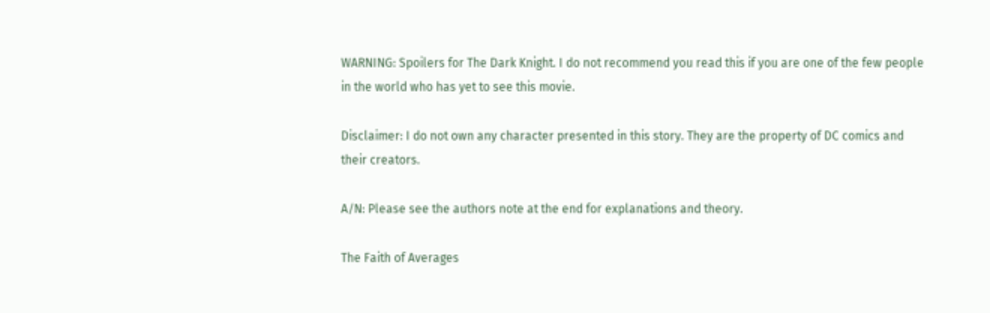WARNING: Spoilers for The Dark Knight. I do not recommend you read this if you are one of the few people in the world who has yet to see this movie.

Disclaimer: I do not own any character presented in this story. They are the property of DC comics and their creators.

A/N: Please see the authors note at the end for explanations and theory.

The Faith of Averages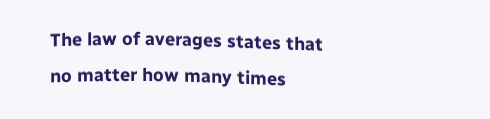The law of averages states that no matter how many times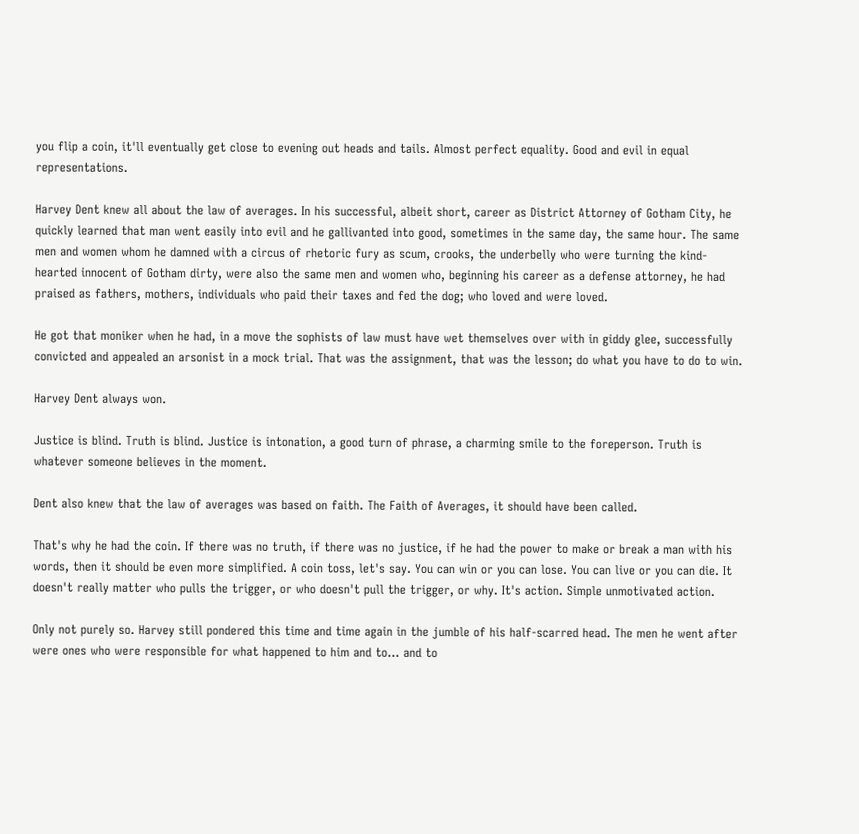you flip a coin, it'll eventually get close to evening out heads and tails. Almost perfect equality. Good and evil in equal representations.

Harvey Dent knew all about the law of averages. In his successful, albeit short, career as District Attorney of Gotham City, he quickly learned that man went easily into evil and he gallivanted into good, sometimes in the same day, the same hour. The same men and women whom he damned with a circus of rhetoric fury as scum, crooks, the underbelly who were turning the kind-hearted innocent of Gotham dirty, were also the same men and women who, beginning his career as a defense attorney, he had praised as fathers, mothers, individuals who paid their taxes and fed the dog; who loved and were loved.

He got that moniker when he had, in a move the sophists of law must have wet themselves over with in giddy glee, successfully convicted and appealed an arsonist in a mock trial. That was the assignment, that was the lesson; do what you have to do to win.

Harvey Dent always won.

Justice is blind. Truth is blind. Justice is intonation, a good turn of phrase, a charming smile to the foreperson. Truth is whatever someone believes in the moment.

Dent also knew that the law of averages was based on faith. The Faith of Averages, it should have been called.

That's why he had the coin. If there was no truth, if there was no justice, if he had the power to make or break a man with his words, then it should be even more simplified. A coin toss, let's say. You can win or you can lose. You can live or you can die. It doesn't really matter who pulls the trigger, or who doesn't pull the trigger, or why. It's action. Simple unmotivated action.

Only not purely so. Harvey still pondered this time and time again in the jumble of his half-scarred head. The men he went after were ones who were responsible for what happened to him and to… and to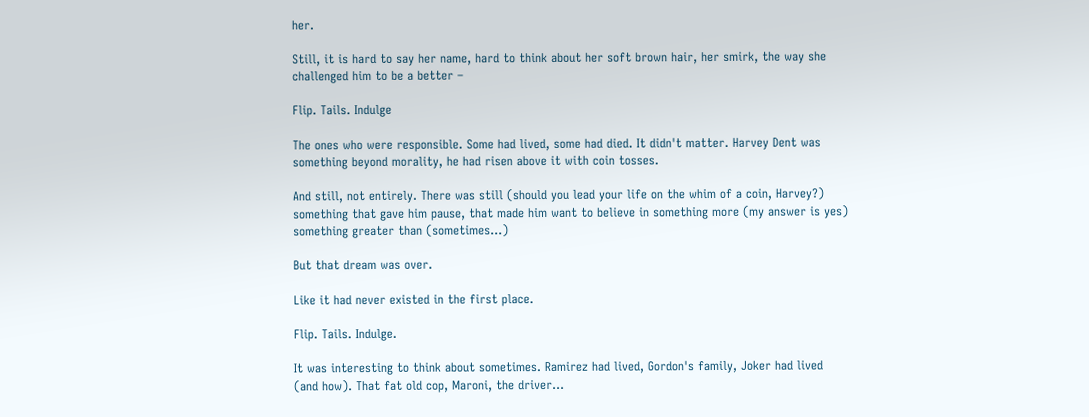her.

Still, it is hard to say her name, hard to think about her soft brown hair, her smirk, the way she challenged him to be a better –

Flip. Tails. Indulge

The ones who were responsible. Some had lived, some had died. It didn't matter. Harvey Dent was something beyond morality, he had risen above it with coin tosses.

And still, not entirely. There was still (should you lead your life on the whim of a coin, Harvey?) something that gave him pause, that made him want to believe in something more (my answer is yes) something greater than (sometimes…)

But that dream was over.

Like it had never existed in the first place.

Flip. Tails. Indulge.

It was interesting to think about sometimes. Ramirez had lived, Gordon's family, Joker had lived (and how). That fat old cop, Maroni, the driver…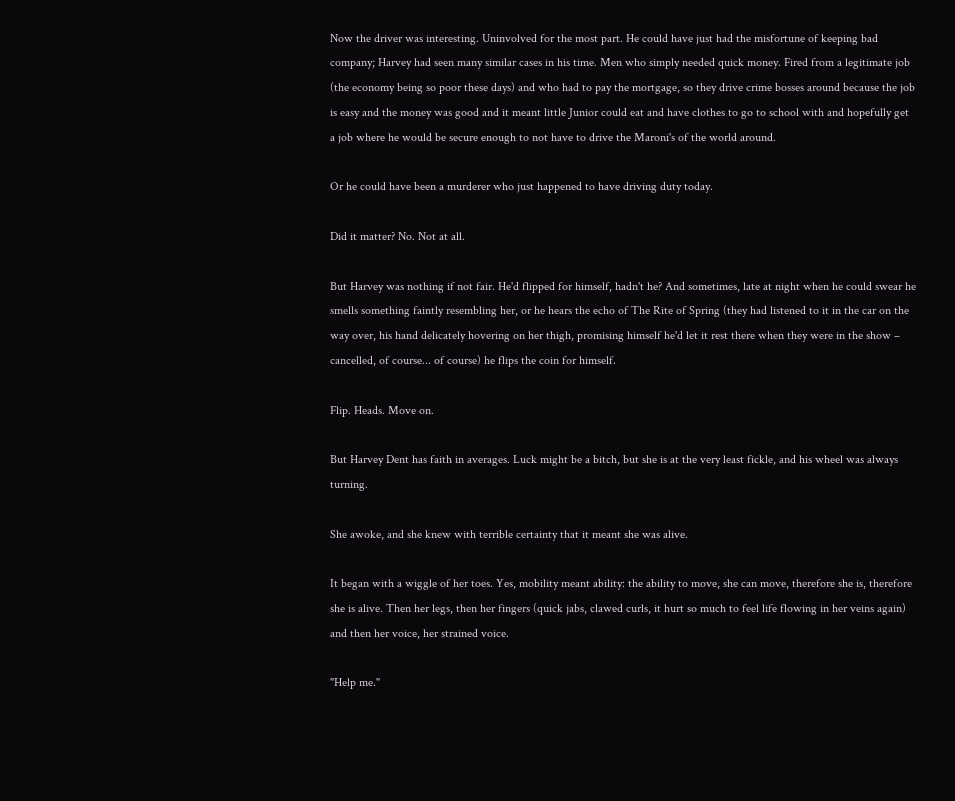Now the driver was interesting. Uninvolved for the most part. He could have just had the misfortune of keeping bad company; Harvey had seen many similar cases in his time. Men who simply needed quick money. Fired from a legitimate job (the economy being so poor these days) and who had to pay the mortgage, so they drive crime bosses around because the job is easy and the money was good and it meant little Junior could eat and have clothes to go to school with and hopefully get a job where he would be secure enough to not have to drive the Maroni's of the world around.

Or he could have been a murderer who just happened to have driving duty today.

Did it matter? No. Not at all.

But Harvey was nothing if not fair. He'd flipped for himself, hadn't he? And sometimes, late at night when he could swear he smells something faintly resembling her, or he hears the echo of The Rite of Spring (they had listened to it in the car on the way over, his hand delicately hovering on her thigh, promising himself he'd let it rest there when they were in the show – cancelled, of course... of course) he flips the coin for himself.

Flip. Heads. Move on.

But Harvey Dent has faith in averages. Luck might be a bitch, but she is at the very least fickle, and his wheel was always turning.

She awoke, and she knew with terrible certainty that it meant she was alive.

It began with a wiggle of her toes. Yes, mobility meant ability: the ability to move, she can move, therefore she is, therefore she is alive. Then her legs, then her fingers (quick jabs, clawed curls, it hurt so much to feel life flowing in her veins again) and then her voice, her strained voice.

"Help me."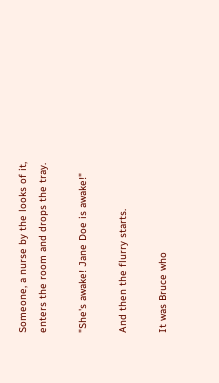Someone, a nurse by the looks of it, enters the room and drops the tray.

"She's awake! Jane Doe is awake!"

And then the flurry starts.

It was Bruce who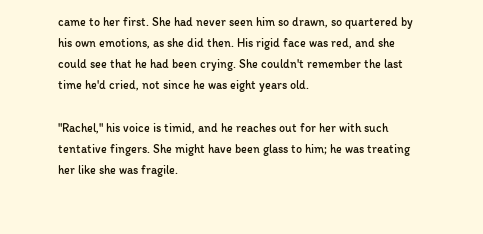came to her first. She had never seen him so drawn, so quartered by his own emotions, as she did then. His rigid face was red, and she could see that he had been crying. She couldn't remember the last time he'd cried, not since he was eight years old.

"Rachel," his voice is timid, and he reaches out for her with such tentative fingers. She might have been glass to him; he was treating her like she was fragile.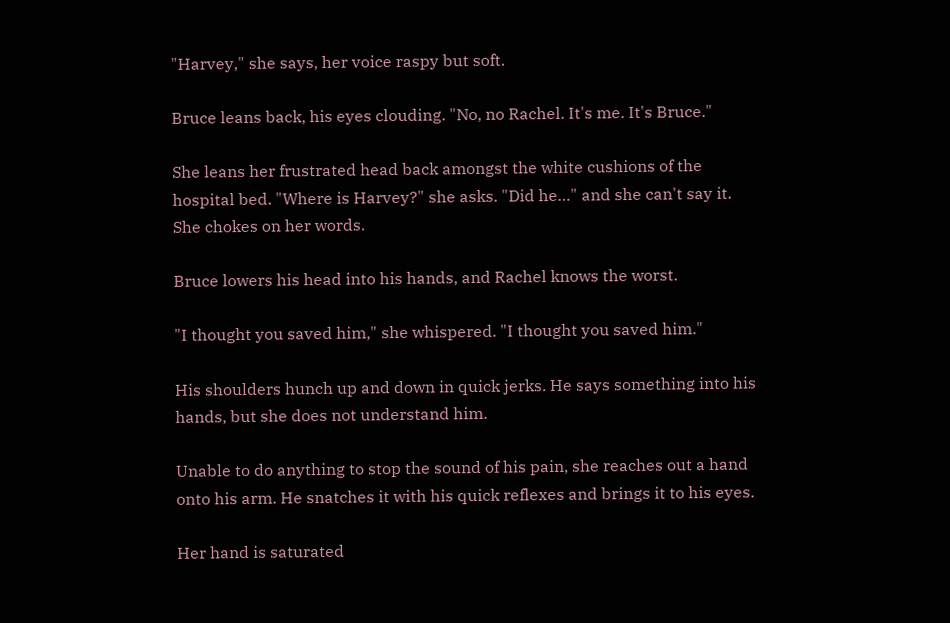"Harvey," she says, her voice raspy but soft.

Bruce leans back, his eyes clouding. "No, no Rachel. It's me. It's Bruce."

She leans her frustrated head back amongst the white cushions of the hospital bed. "Where is Harvey?" she asks. "Did he…" and she can't say it. She chokes on her words.

Bruce lowers his head into his hands, and Rachel knows the worst.

"I thought you saved him," she whispered. "I thought you saved him."

His shoulders hunch up and down in quick jerks. He says something into his hands, but she does not understand him.

Unable to do anything to stop the sound of his pain, she reaches out a hand onto his arm. He snatches it with his quick reflexes and brings it to his eyes.

Her hand is saturated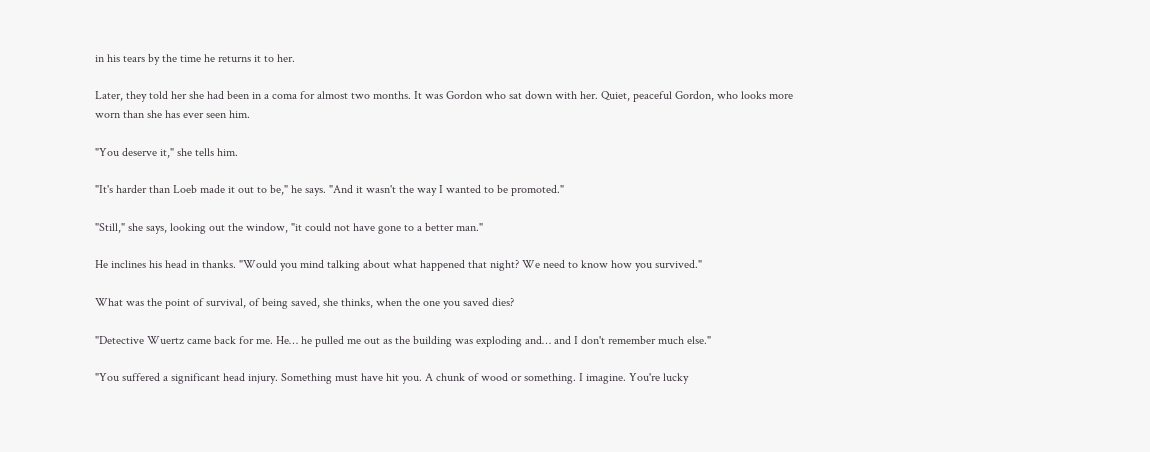in his tears by the time he returns it to her.

Later, they told her she had been in a coma for almost two months. It was Gordon who sat down with her. Quiet, peaceful Gordon, who looks more worn than she has ever seen him.

"You deserve it," she tells him.

"It's harder than Loeb made it out to be," he says. "And it wasn't the way I wanted to be promoted."

"Still," she says, looking out the window, "it could not have gone to a better man."

He inclines his head in thanks. "Would you mind talking about what happened that night? We need to know how you survived."

What was the point of survival, of being saved, she thinks, when the one you saved dies?

"Detective Wuertz came back for me. He… he pulled me out as the building was exploding and… and I don't remember much else."

"You suffered a significant head injury. Something must have hit you. A chunk of wood or something. I imagine. You're lucky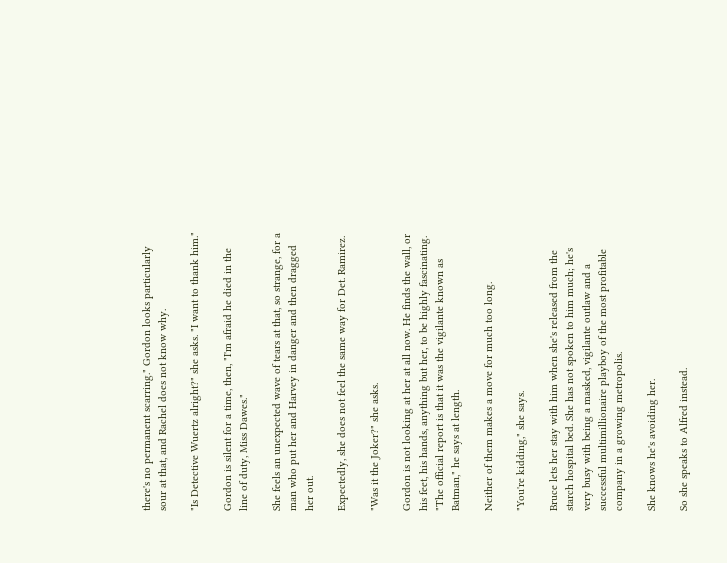there's no permanent scarring." Gordon looks particularly sour at that, and Rachel does not know why.

"Is Detective Wuertz alright?" she asks. "I want to thank him."

Gordon is silent for a time, then, "I'm afraid he died in the line of duty, Miss Dawes."

She feels an unexpected wave of tears at that, so strange, for a man who put her and Harvey in danger and then dragged her out.

Expectedly, she does not feel the same way for Det. Ramirez.

"Was it the Joker?" she asks.

Gordon is not looking at her at all now. He finds the wall, or his feet, his hands, anything but her, to be highly fascinating. "The official report is that it was the vigilante known as Batman," he says at length.

Neither of them makes a move for much too long.

"You're kidding," she says.

Bruce lets her stay with him when she's released from the starch hospital bed. She has not spoken to him much; he's very busy with being a masked, vigilante outlaw and a successful multimillionaire playboy of the most profitable company in a growing metropolis.

She knows he's avoiding her.

So she speaks to Alfred instead.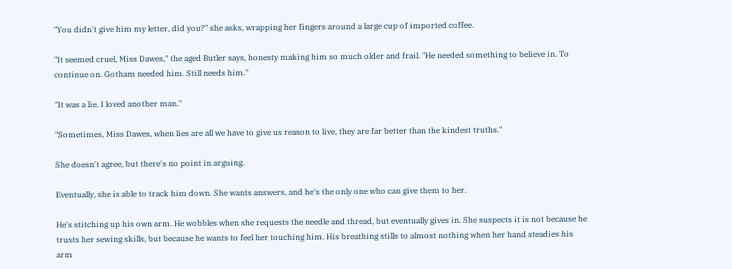"You didn't give him my letter, did you?" she asks, wrapping her fingers around a large cup of imported coffee.

"It seemed cruel, Miss Dawes," the aged Butler says, honesty making him so much older and frail. "He needed something to believe in. To continue on. Gotham needed him. Still needs him."

"It was a lie. I loved another man."

"Sometimes, Miss Dawes, when lies are all we have to give us reason to live, they are far better than the kindest truths."

She doesn't agree, but there's no point in arguing.

Eventually, she is able to track him down. She wants answers, and he's the only one who can give them to her.

He's stitching up his own arm. He wobbles when she requests the needle and thread, but eventually gives in. She suspects it is not because he trusts her sewing skills, but because he wants to feel her touching him. His breathing stills to almost nothing when her hand steadies his arm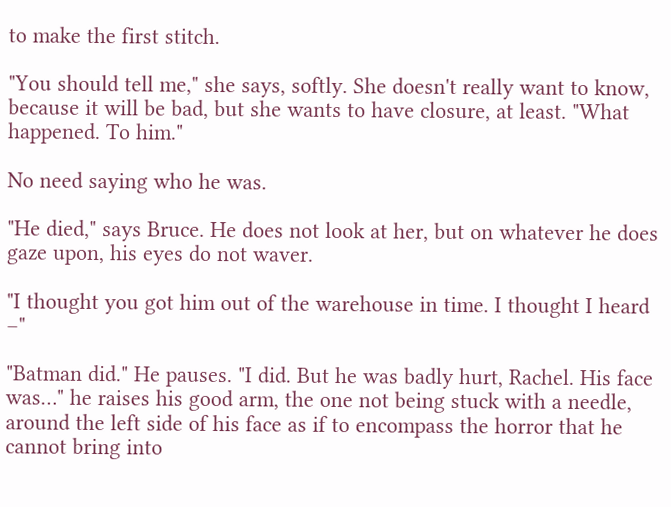to make the first stitch.

"You should tell me," she says, softly. She doesn't really want to know, because it will be bad, but she wants to have closure, at least. "What happened. To him."

No need saying who he was.

"He died," says Bruce. He does not look at her, but on whatever he does gaze upon, his eyes do not waver.

"I thought you got him out of the warehouse in time. I thought I heard –"

"Batman did." He pauses. "I did. But he was badly hurt, Rachel. His face was…" he raises his good arm, the one not being stuck with a needle, around the left side of his face as if to encompass the horror that he cannot bring into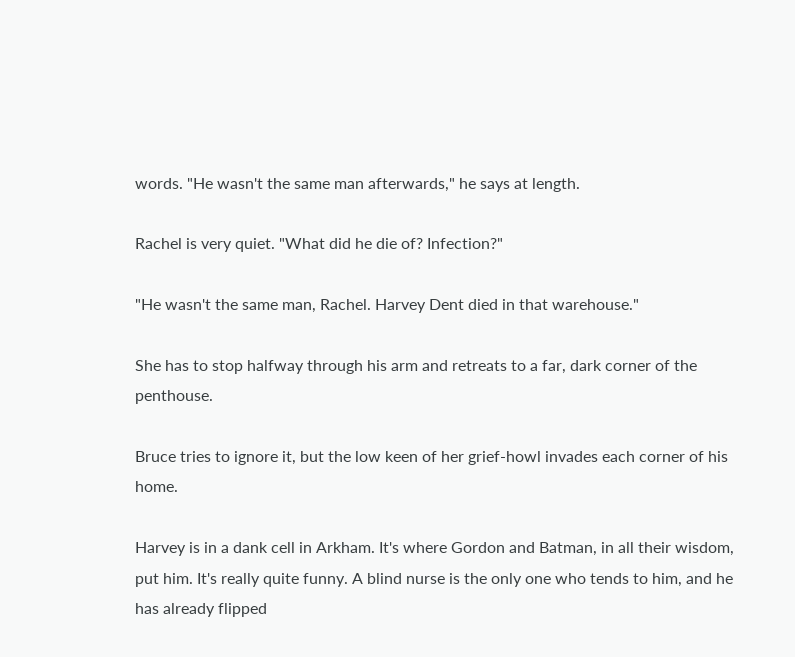words. "He wasn't the same man afterwards," he says at length.

Rachel is very quiet. "What did he die of? Infection?"

"He wasn't the same man, Rachel. Harvey Dent died in that warehouse."

She has to stop halfway through his arm and retreats to a far, dark corner of the penthouse.

Bruce tries to ignore it, but the low keen of her grief-howl invades each corner of his home.

Harvey is in a dank cell in Arkham. It's where Gordon and Batman, in all their wisdom, put him. It's really quite funny. A blind nurse is the only one who tends to him, and he has already flipped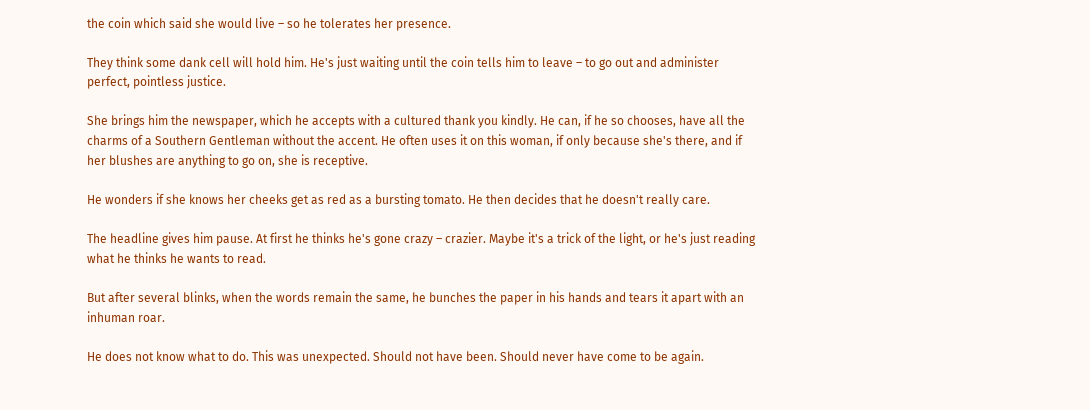the coin which said she would live – so he tolerates her presence.

They think some dank cell will hold him. He's just waiting until the coin tells him to leave – to go out and administer perfect, pointless justice.

She brings him the newspaper, which he accepts with a cultured thank you kindly. He can, if he so chooses, have all the charms of a Southern Gentleman without the accent. He often uses it on this woman, if only because she's there, and if her blushes are anything to go on, she is receptive.

He wonders if she knows her cheeks get as red as a bursting tomato. He then decides that he doesn't really care.

The headline gives him pause. At first he thinks he's gone crazy – crazier. Maybe it's a trick of the light, or he's just reading what he thinks he wants to read.

But after several blinks, when the words remain the same, he bunches the paper in his hands and tears it apart with an inhuman roar.

He does not know what to do. This was unexpected. Should not have been. Should never have come to be again.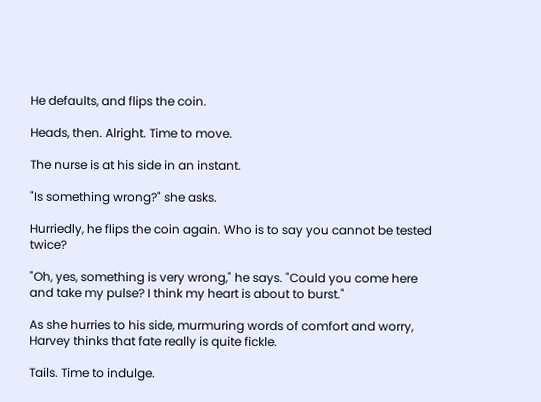He defaults, and flips the coin.

Heads, then. Alright. Time to move.

The nurse is at his side in an instant.

"Is something wrong?" she asks.

Hurriedly, he flips the coin again. Who is to say you cannot be tested twice?

"Oh, yes, something is very wrong," he says. "Could you come here and take my pulse? I think my heart is about to burst."

As she hurries to his side, murmuring words of comfort and worry, Harvey thinks that fate really is quite fickle.

Tails. Time to indulge.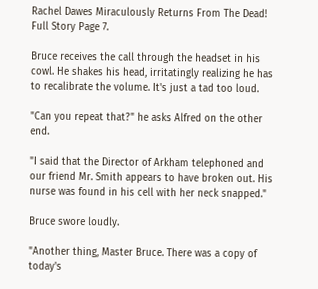Rachel Dawes Miraculously Returns From The Dead! Full Story Page 7.

Bruce receives the call through the headset in his cowl. He shakes his head, irritatingly realizing he has to recalibrate the volume. It's just a tad too loud.

"Can you repeat that?" he asks Alfred on the other end.

"I said that the Director of Arkham telephoned and our friend Mr. Smith appears to have broken out. His nurse was found in his cell with her neck snapped."

Bruce swore loudly.

"Another thing, Master Bruce. There was a copy of today's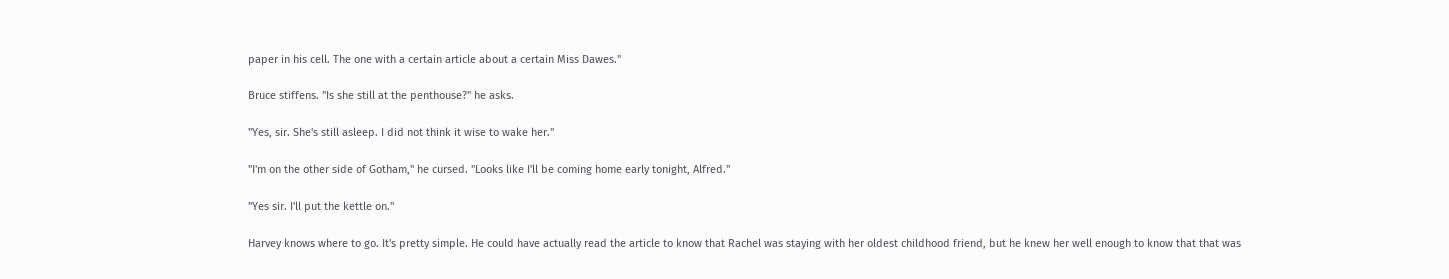paper in his cell. The one with a certain article about a certain Miss Dawes."

Bruce stiffens. "Is she still at the penthouse?" he asks.

"Yes, sir. She's still asleep. I did not think it wise to wake her."

"I'm on the other side of Gotham," he cursed. "Looks like I'll be coming home early tonight, Alfred."

"Yes sir. I'll put the kettle on."

Harvey knows where to go. It's pretty simple. He could have actually read the article to know that Rachel was staying with her oldest childhood friend, but he knew her well enough to know that that was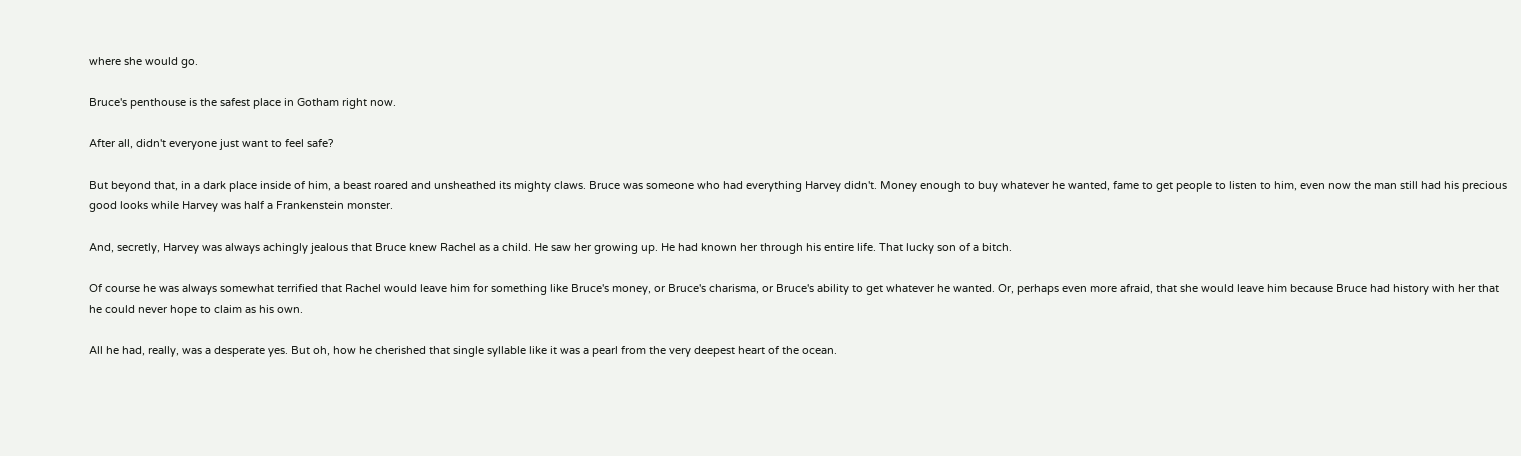where she would go.

Bruce's penthouse is the safest place in Gotham right now.

After all, didn't everyone just want to feel safe?

But beyond that, in a dark place inside of him, a beast roared and unsheathed its mighty claws. Bruce was someone who had everything Harvey didn't. Money enough to buy whatever he wanted, fame to get people to listen to him, even now the man still had his precious good looks while Harvey was half a Frankenstein monster.

And, secretly, Harvey was always achingly jealous that Bruce knew Rachel as a child. He saw her growing up. He had known her through his entire life. That lucky son of a bitch.

Of course he was always somewhat terrified that Rachel would leave him for something like Bruce's money, or Bruce's charisma, or Bruce's ability to get whatever he wanted. Or, perhaps even more afraid, that she would leave him because Bruce had history with her that he could never hope to claim as his own.

All he had, really, was a desperate yes. But oh, how he cherished that single syllable like it was a pearl from the very deepest heart of the ocean.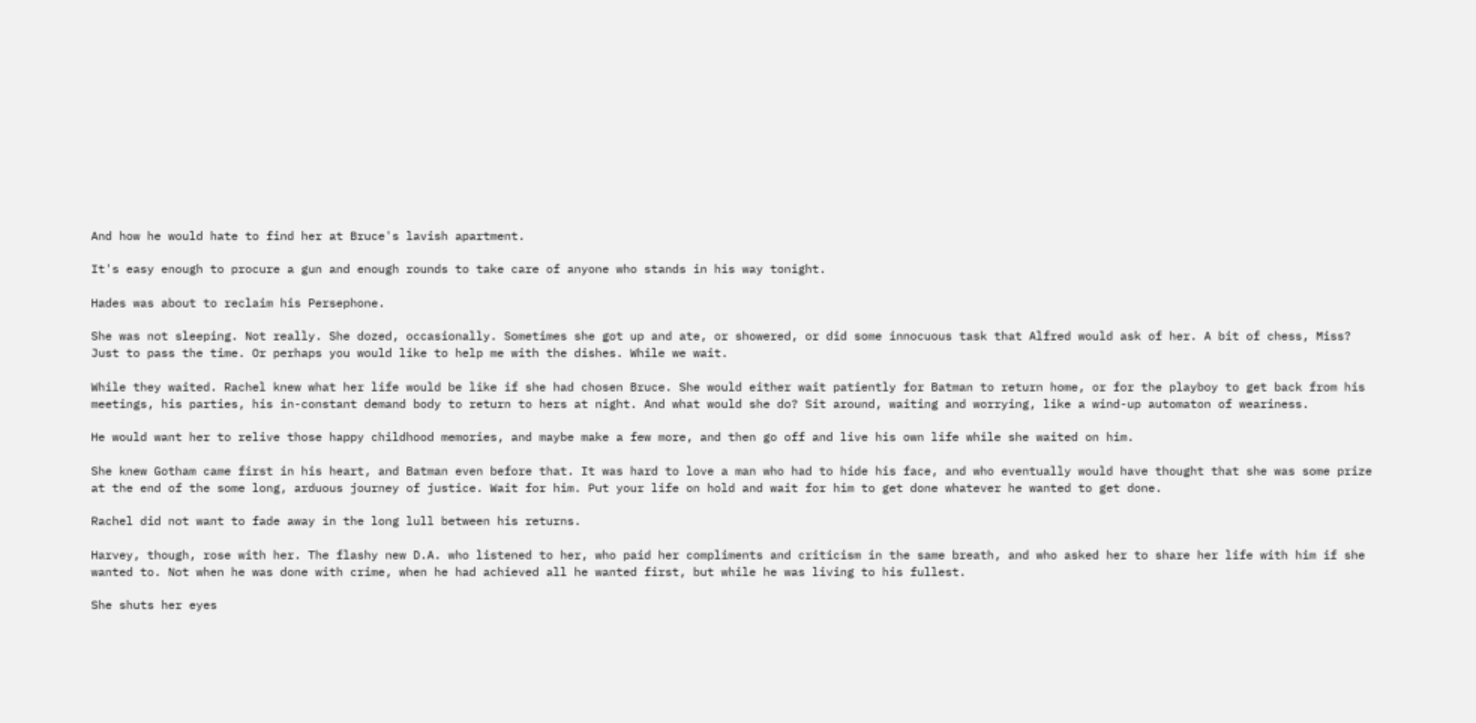And how he would hate to find her at Bruce's lavish apartment.

It's easy enough to procure a gun and enough rounds to take care of anyone who stands in his way tonight.

Hades was about to reclaim his Persephone.

She was not sleeping. Not really. She dozed, occasionally. Sometimes she got up and ate, or showered, or did some innocuous task that Alfred would ask of her. A bit of chess, Miss? Just to pass the time. Or perhaps you would like to help me with the dishes. While we wait.

While they waited. Rachel knew what her life would be like if she had chosen Bruce. She would either wait patiently for Batman to return home, or for the playboy to get back from his meetings, his parties, his in-constant demand body to return to hers at night. And what would she do? Sit around, waiting and worrying, like a wind-up automaton of weariness.

He would want her to relive those happy childhood memories, and maybe make a few more, and then go off and live his own life while she waited on him.

She knew Gotham came first in his heart, and Batman even before that. It was hard to love a man who had to hide his face, and who eventually would have thought that she was some prize at the end of the some long, arduous journey of justice. Wait for him. Put your life on hold and wait for him to get done whatever he wanted to get done.

Rachel did not want to fade away in the long lull between his returns.

Harvey, though, rose with her. The flashy new D.A. who listened to her, who paid her compliments and criticism in the same breath, and who asked her to share her life with him if she wanted to. Not when he was done with crime, when he had achieved all he wanted first, but while he was living to his fullest.

She shuts her eyes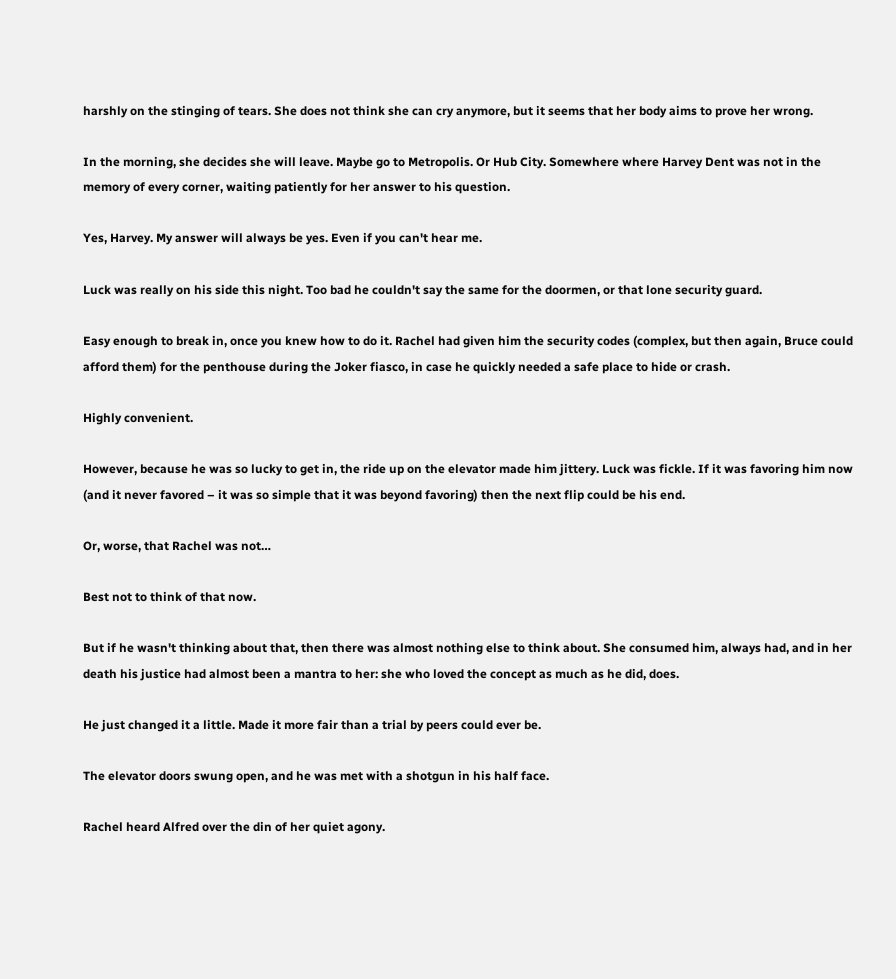harshly on the stinging of tears. She does not think she can cry anymore, but it seems that her body aims to prove her wrong.

In the morning, she decides she will leave. Maybe go to Metropolis. Or Hub City. Somewhere where Harvey Dent was not in the memory of every corner, waiting patiently for her answer to his question.

Yes, Harvey. My answer will always be yes. Even if you can't hear me.

Luck was really on his side this night. Too bad he couldn't say the same for the doormen, or that lone security guard.

Easy enough to break in, once you knew how to do it. Rachel had given him the security codes (complex, but then again, Bruce could afford them) for the penthouse during the Joker fiasco, in case he quickly needed a safe place to hide or crash.

Highly convenient.

However, because he was so lucky to get in, the ride up on the elevator made him jittery. Luck was fickle. If it was favoring him now (and it never favored – it was so simple that it was beyond favoring) then the next flip could be his end.

Or, worse, that Rachel was not…

Best not to think of that now.

But if he wasn't thinking about that, then there was almost nothing else to think about. She consumed him, always had, and in her death his justice had almost been a mantra to her: she who loved the concept as much as he did, does.

He just changed it a little. Made it more fair than a trial by peers could ever be.

The elevator doors swung open, and he was met with a shotgun in his half face.

Rachel heard Alfred over the din of her quiet agony.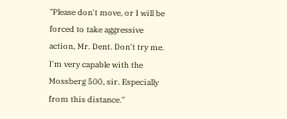"Please don't move, or I will be forced to take aggressive action, Mr. Dent. Don't try me. I'm very capable with the Mossberg 500, sir. Especially from this distance."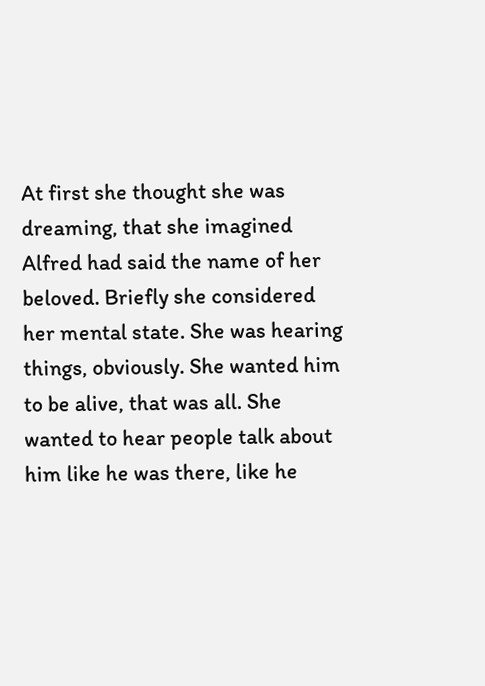At first she thought she was dreaming, that she imagined Alfred had said the name of her beloved. Briefly she considered her mental state. She was hearing things, obviously. She wanted him to be alive, that was all. She wanted to hear people talk about him like he was there, like he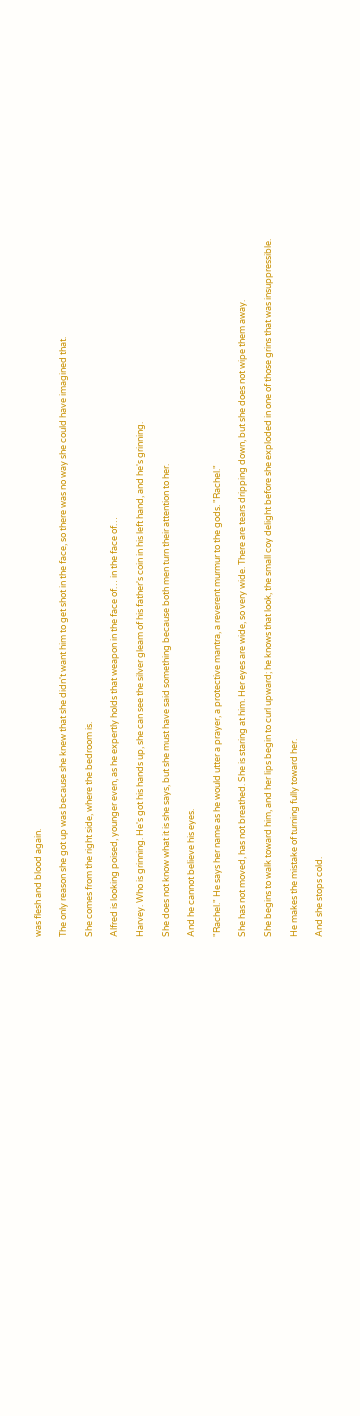was flesh and blood again.

The only reason she got up was because she knew that she didn't want him to get shot in the face, so there was no way she could have imagined that.

She comes from the right side, where the bedroom is.

Alfred is looking poised, younger even, as he expertly holds that weapon in the face of… in the face of…

Harvey. Who is grinning. He's got his hands up, she can see the silver gleam of his father's coin in his left hand, and he's grinning.

She does not know what it is she says, but she must have said something because both men turn their attention to her.

And he cannot believe his eyes.

"Rachel." He says her name as he would utter a prayer, a protective mantra, a reverent murmur to the gods. "Rachel."

She has not moved, has not breathed. She is staring at him. Her eyes are wide, so very wide. There are tears dripping down, but she does not wipe them away.

She begins to walk toward him, and her lips begin to curl upward; he knows that look, the small coy delight before she exploded in one of those grins that was insuppressible.

He makes the mistake of turning fully toward her.

And she stops cold.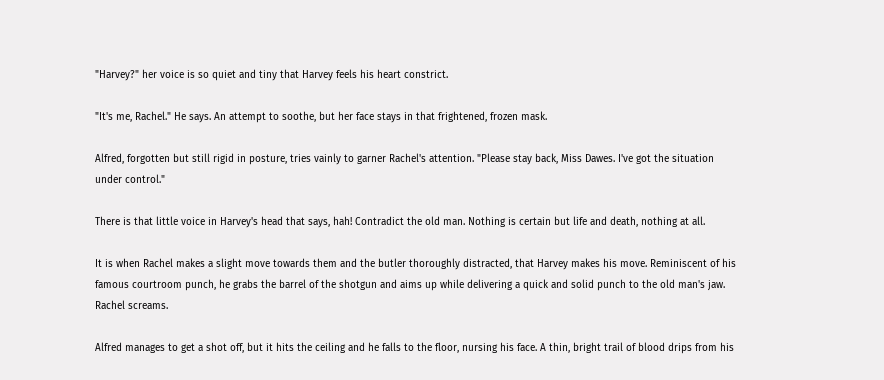"Harvey?" her voice is so quiet and tiny that Harvey feels his heart constrict.

"It's me, Rachel." He says. An attempt to soothe, but her face stays in that frightened, frozen mask.

Alfred, forgotten but still rigid in posture, tries vainly to garner Rachel's attention. "Please stay back, Miss Dawes. I've got the situation under control."

There is that little voice in Harvey's head that says, hah! Contradict the old man. Nothing is certain but life and death, nothing at all.

It is when Rachel makes a slight move towards them and the butler thoroughly distracted, that Harvey makes his move. Reminiscent of his famous courtroom punch, he grabs the barrel of the shotgun and aims up while delivering a quick and solid punch to the old man's jaw. Rachel screams.

Alfred manages to get a shot off, but it hits the ceiling and he falls to the floor, nursing his face. A thin, bright trail of blood drips from his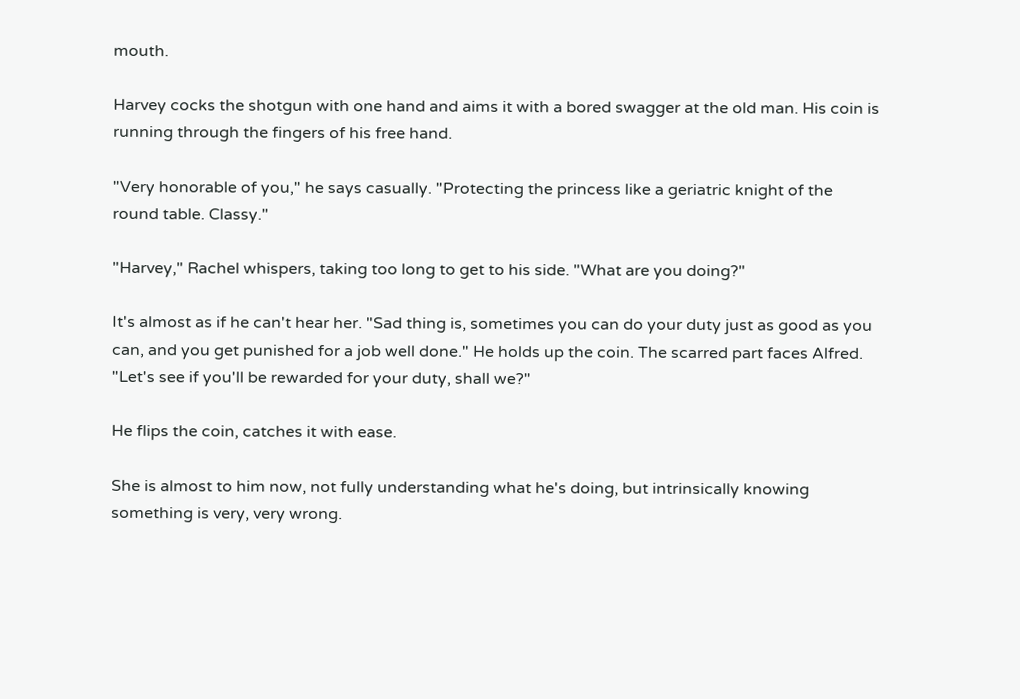mouth.

Harvey cocks the shotgun with one hand and aims it with a bored swagger at the old man. His coin is running through the fingers of his free hand.

"Very honorable of you," he says casually. "Protecting the princess like a geriatric knight of the round table. Classy."

"Harvey," Rachel whispers, taking too long to get to his side. "What are you doing?"

It's almost as if he can't hear her. "Sad thing is, sometimes you can do your duty just as good as you can, and you get punished for a job well done." He holds up the coin. The scarred part faces Alfred. "Let's see if you'll be rewarded for your duty, shall we?"

He flips the coin, catches it with ease.

She is almost to him now, not fully understanding what he's doing, but intrinsically knowing something is very, very wrong.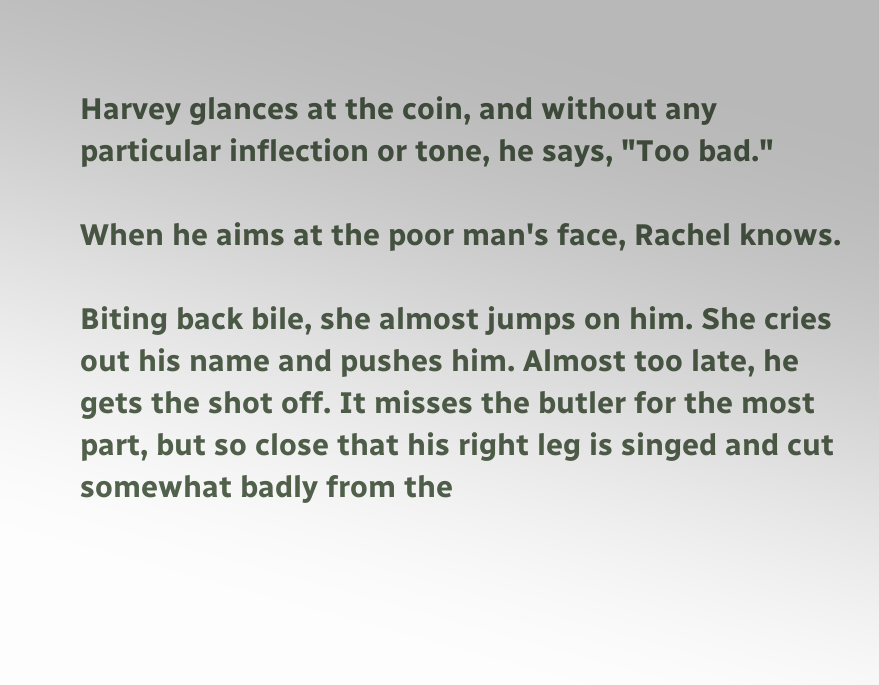Harvey glances at the coin, and without any particular inflection or tone, he says, "Too bad."

When he aims at the poor man's face, Rachel knows.

Biting back bile, she almost jumps on him. She cries out his name and pushes him. Almost too late, he gets the shot off. It misses the butler for the most part, but so close that his right leg is singed and cut somewhat badly from the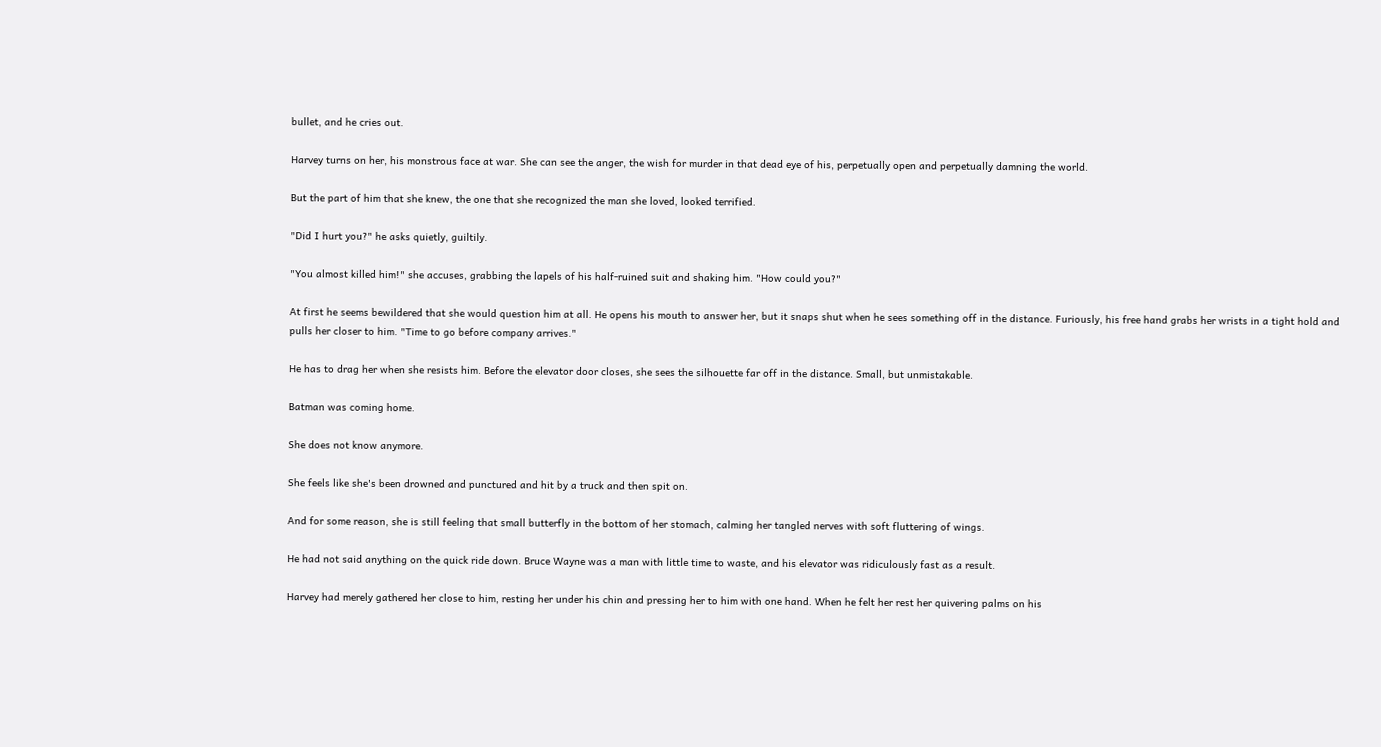bullet, and he cries out.

Harvey turns on her, his monstrous face at war. She can see the anger, the wish for murder in that dead eye of his, perpetually open and perpetually damning the world.

But the part of him that she knew, the one that she recognized the man she loved, looked terrified.

"Did I hurt you?" he asks quietly, guiltily.

"You almost killed him!" she accuses, grabbing the lapels of his half-ruined suit and shaking him. "How could you?"

At first he seems bewildered that she would question him at all. He opens his mouth to answer her, but it snaps shut when he sees something off in the distance. Furiously, his free hand grabs her wrists in a tight hold and pulls her closer to him. "Time to go before company arrives."

He has to drag her when she resists him. Before the elevator door closes, she sees the silhouette far off in the distance. Small, but unmistakable.

Batman was coming home.

She does not know anymore.

She feels like she's been drowned and punctured and hit by a truck and then spit on.

And for some reason, she is still feeling that small butterfly in the bottom of her stomach, calming her tangled nerves with soft fluttering of wings.

He had not said anything on the quick ride down. Bruce Wayne was a man with little time to waste, and his elevator was ridiculously fast as a result.

Harvey had merely gathered her close to him, resting her under his chin and pressing her to him with one hand. When he felt her rest her quivering palms on his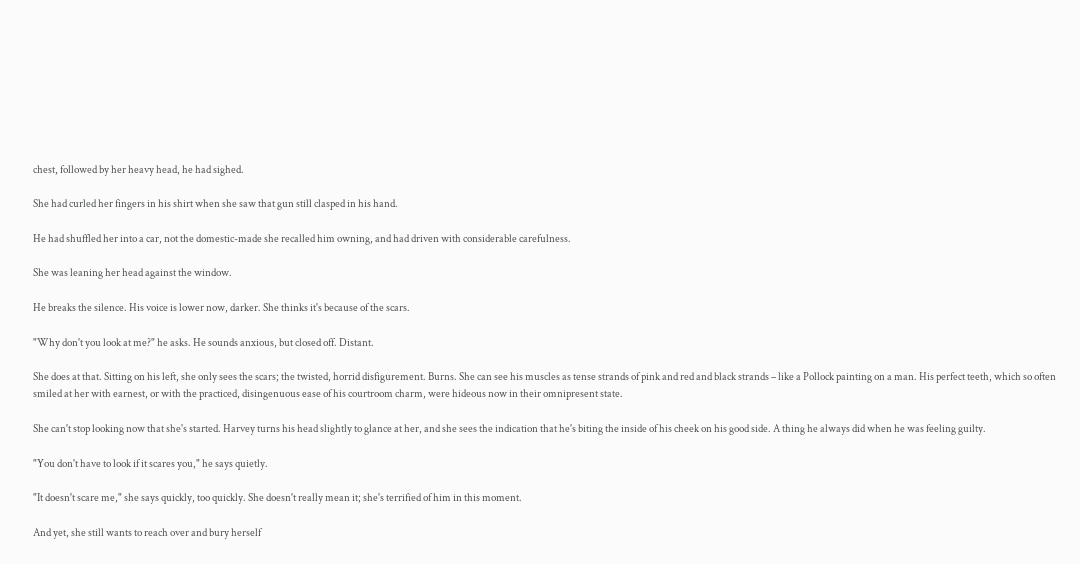chest, followed by her heavy head, he had sighed.

She had curled her fingers in his shirt when she saw that gun still clasped in his hand.

He had shuffled her into a car, not the domestic-made she recalled him owning, and had driven with considerable carefulness.

She was leaning her head against the window.

He breaks the silence. His voice is lower now, darker. She thinks it's because of the scars.

"Why don't you look at me?" he asks. He sounds anxious, but closed off. Distant.

She does at that. Sitting on his left, she only sees the scars; the twisted, horrid disfigurement. Burns. She can see his muscles as tense strands of pink and red and black strands – like a Pollock painting on a man. His perfect teeth, which so often smiled at her with earnest, or with the practiced, disingenuous ease of his courtroom charm, were hideous now in their omnipresent state.

She can't stop looking now that she's started. Harvey turns his head slightly to glance at her, and she sees the indication that he's biting the inside of his cheek on his good side. A thing he always did when he was feeling guilty.

"You don't have to look if it scares you," he says quietly.

"It doesn't scare me," she says quickly, too quickly. She doesn't really mean it; she's terrified of him in this moment.

And yet, she still wants to reach over and bury herself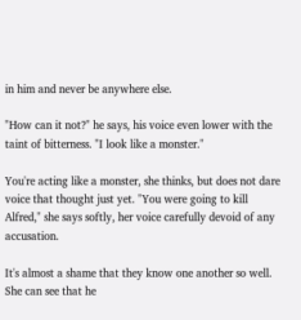in him and never be anywhere else.

"How can it not?" he says, his voice even lower with the taint of bitterness. "I look like a monster."

You're acting like a monster, she thinks, but does not dare voice that thought just yet. "You were going to kill Alfred," she says softly, her voice carefully devoid of any accusation.

It's almost a shame that they know one another so well. She can see that he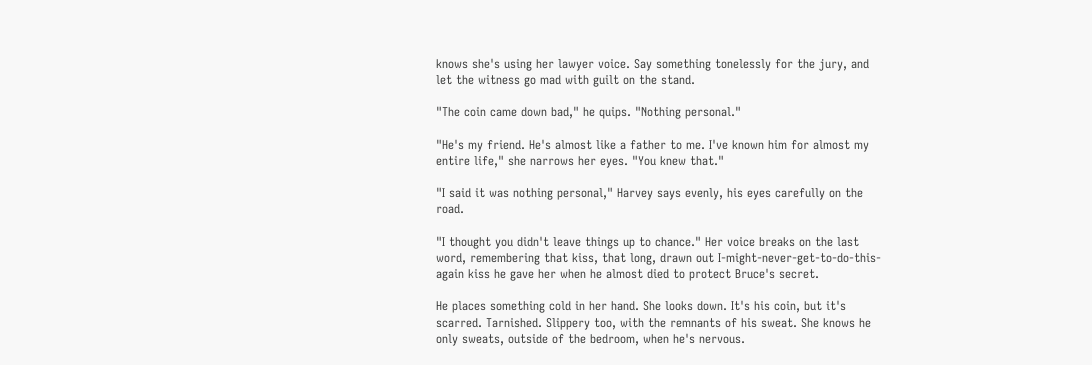knows she's using her lawyer voice. Say something tonelessly for the jury, and let the witness go mad with guilt on the stand.

"The coin came down bad," he quips. "Nothing personal."

"He's my friend. He's almost like a father to me. I've known him for almost my entire life," she narrows her eyes. "You knew that."

"I said it was nothing personal," Harvey says evenly, his eyes carefully on the road.

"I thought you didn't leave things up to chance." Her voice breaks on the last word, remembering that kiss, that long, drawn out I-might-never-get-to-do-this-again kiss he gave her when he almost died to protect Bruce's secret.

He places something cold in her hand. She looks down. It's his coin, but it's scarred. Tarnished. Slippery too, with the remnants of his sweat. She knows he only sweats, outside of the bedroom, when he's nervous.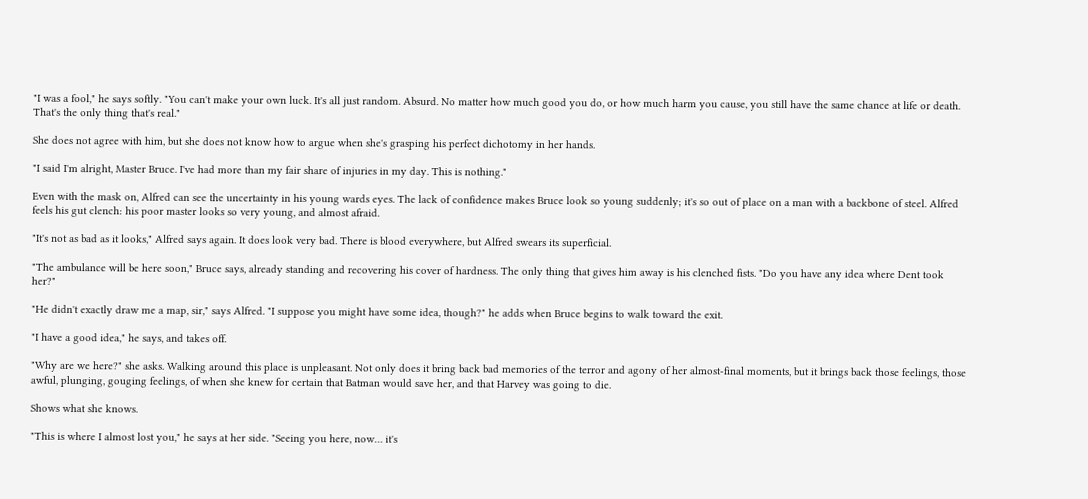"I was a fool," he says softly. "You can't make your own luck. It's all just random. Absurd. No matter how much good you do, or how much harm you cause, you still have the same chance at life or death. That's the only thing that's real."

She does not agree with him, but she does not know how to argue when she's grasping his perfect dichotomy in her hands.

"I said I'm alright, Master Bruce. I've had more than my fair share of injuries in my day. This is nothing."

Even with the mask on, Alfred can see the uncertainty in his young wards eyes. The lack of confidence makes Bruce look so young suddenly; it's so out of place on a man with a backbone of steel. Alfred feels his gut clench: his poor master looks so very young, and almost afraid.

"It's not as bad as it looks," Alfred says again. It does look very bad. There is blood everywhere, but Alfred swears its superficial.

"The ambulance will be here soon," Bruce says, already standing and recovering his cover of hardness. The only thing that gives him away is his clenched fists. "Do you have any idea where Dent took her?"

"He didn't exactly draw me a map, sir," says Alfred. "I suppose you might have some idea, though?" he adds when Bruce begins to walk toward the exit.

"I have a good idea," he says, and takes off.

"Why are we here?" she asks. Walking around this place is unpleasant. Not only does it bring back bad memories of the terror and agony of her almost-final moments, but it brings back those feelings, those awful, plunging, gouging feelings, of when she knew for certain that Batman would save her, and that Harvey was going to die.

Shows what she knows.

"This is where I almost lost you," he says at her side. "Seeing you here, now… it's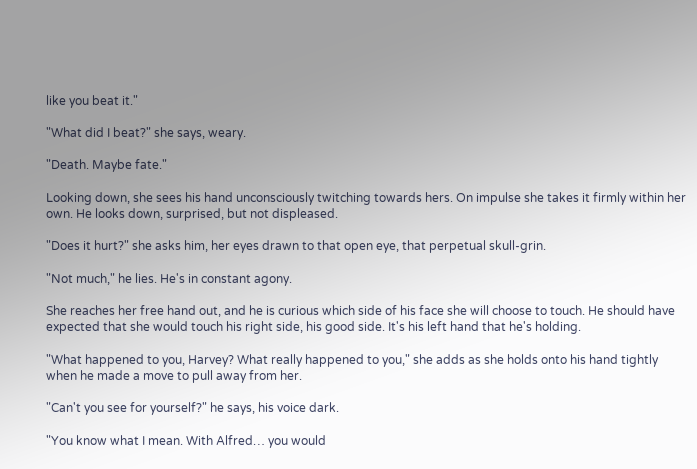like you beat it."

"What did I beat?" she says, weary.

"Death. Maybe fate."

Looking down, she sees his hand unconsciously twitching towards hers. On impulse she takes it firmly within her own. He looks down, surprised, but not displeased.

"Does it hurt?" she asks him, her eyes drawn to that open eye, that perpetual skull-grin.

"Not much," he lies. He's in constant agony.

She reaches her free hand out, and he is curious which side of his face she will choose to touch. He should have expected that she would touch his right side, his good side. It's his left hand that he's holding.

"What happened to you, Harvey? What really happened to you," she adds as she holds onto his hand tightly when he made a move to pull away from her.

"Can't you see for yourself?" he says, his voice dark.

"You know what I mean. With Alfred… you would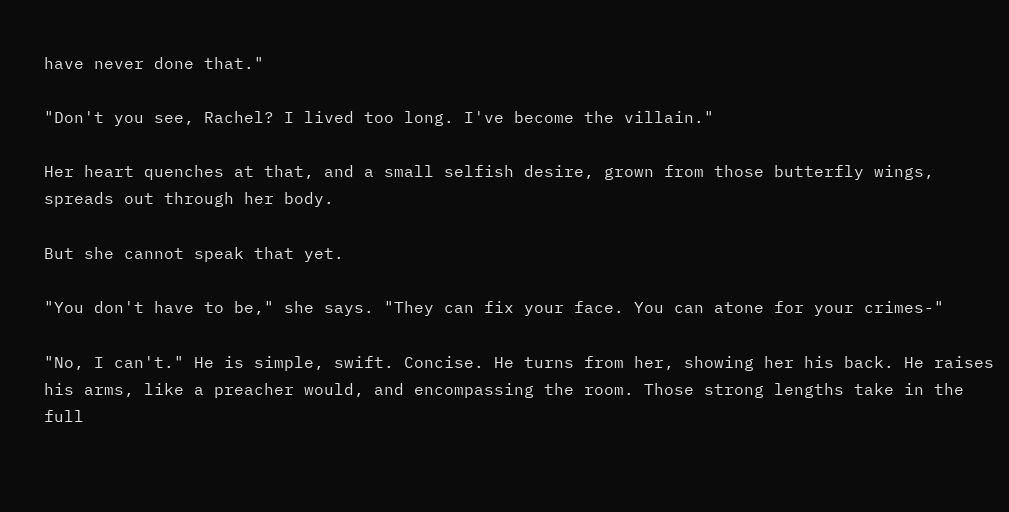have never done that."

"Don't you see, Rachel? I lived too long. I've become the villain."

Her heart quenches at that, and a small selfish desire, grown from those butterfly wings, spreads out through her body.

But she cannot speak that yet.

"You don't have to be," she says. "They can fix your face. You can atone for your crimes-"

"No, I can't." He is simple, swift. Concise. He turns from her, showing her his back. He raises his arms, like a preacher would, and encompassing the room. Those strong lengths take in the full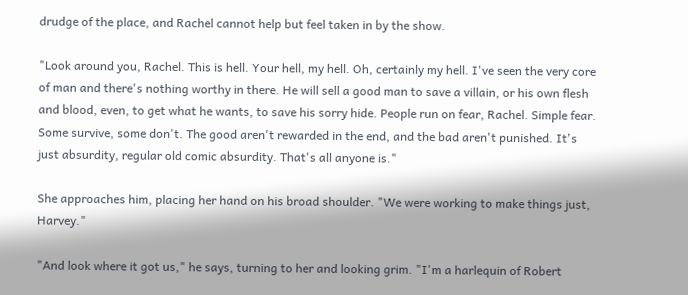drudge of the place, and Rachel cannot help but feel taken in by the show.

"Look around you, Rachel. This is hell. Your hell, my hell. Oh, certainly my hell. I've seen the very core of man and there's nothing worthy in there. He will sell a good man to save a villain, or his own flesh and blood, even, to get what he wants, to save his sorry hide. People run on fear, Rachel. Simple fear. Some survive, some don't. The good aren't rewarded in the end, and the bad aren't punished. It's just absurdity, regular old comic absurdity. That's all anyone is."

She approaches him, placing her hand on his broad shoulder. "We were working to make things just, Harvey."

"And look where it got us," he says, turning to her and looking grim. "I'm a harlequin of Robert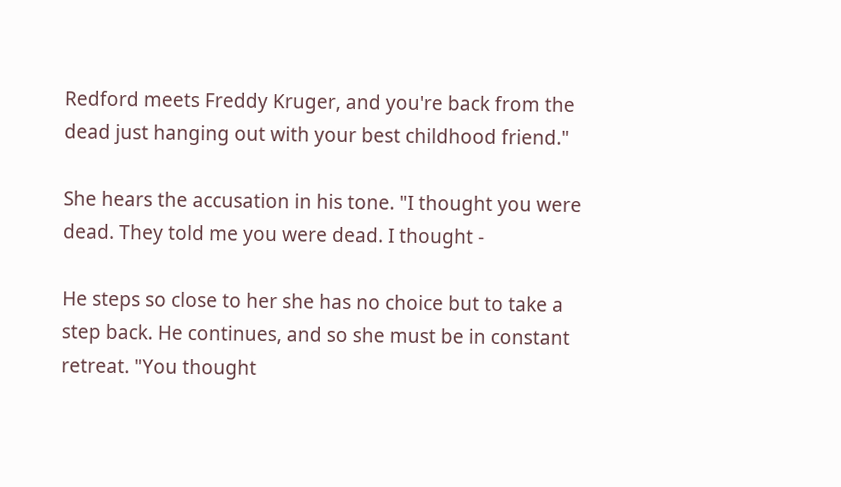Redford meets Freddy Kruger, and you're back from the dead just hanging out with your best childhood friend."

She hears the accusation in his tone. "I thought you were dead. They told me you were dead. I thought -

He steps so close to her she has no choice but to take a step back. He continues, and so she must be in constant retreat. "You thought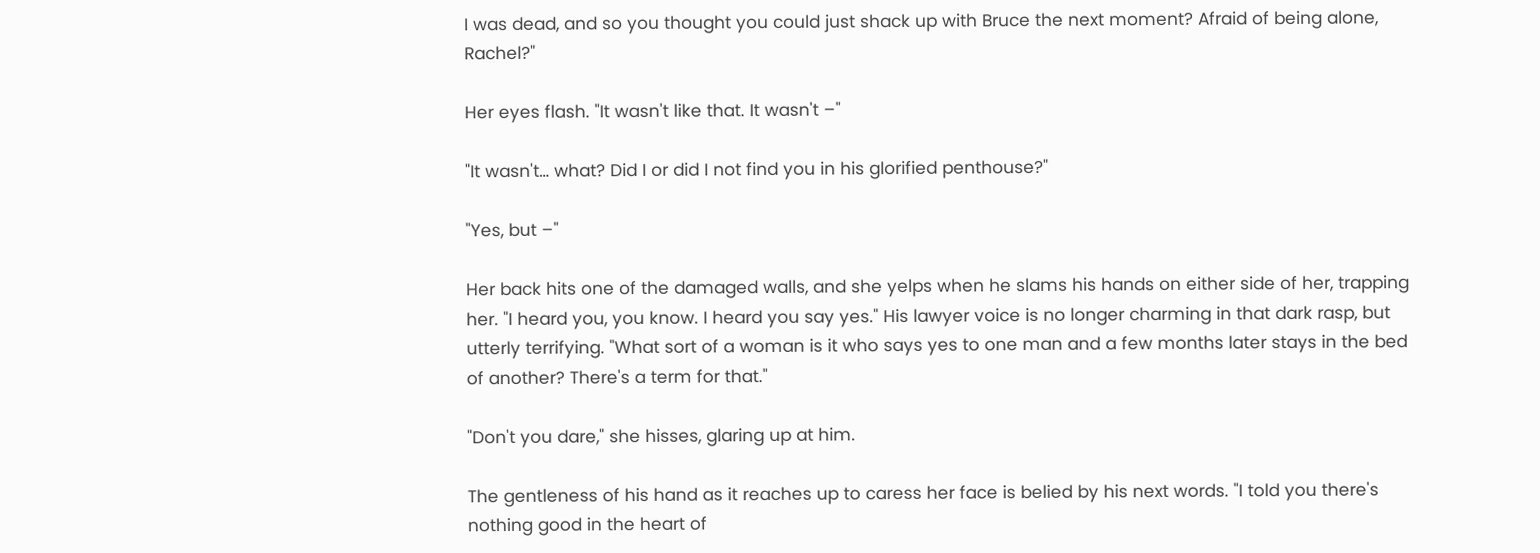I was dead, and so you thought you could just shack up with Bruce the next moment? Afraid of being alone, Rachel?"

Her eyes flash. "It wasn't like that. It wasn't –"

"It wasn't… what? Did I or did I not find you in his glorified penthouse?"

"Yes, but –"

Her back hits one of the damaged walls, and she yelps when he slams his hands on either side of her, trapping her. "I heard you, you know. I heard you say yes." His lawyer voice is no longer charming in that dark rasp, but utterly terrifying. "What sort of a woman is it who says yes to one man and a few months later stays in the bed of another? There's a term for that."

"Don't you dare," she hisses, glaring up at him.

The gentleness of his hand as it reaches up to caress her face is belied by his next words. "I told you there's nothing good in the heart of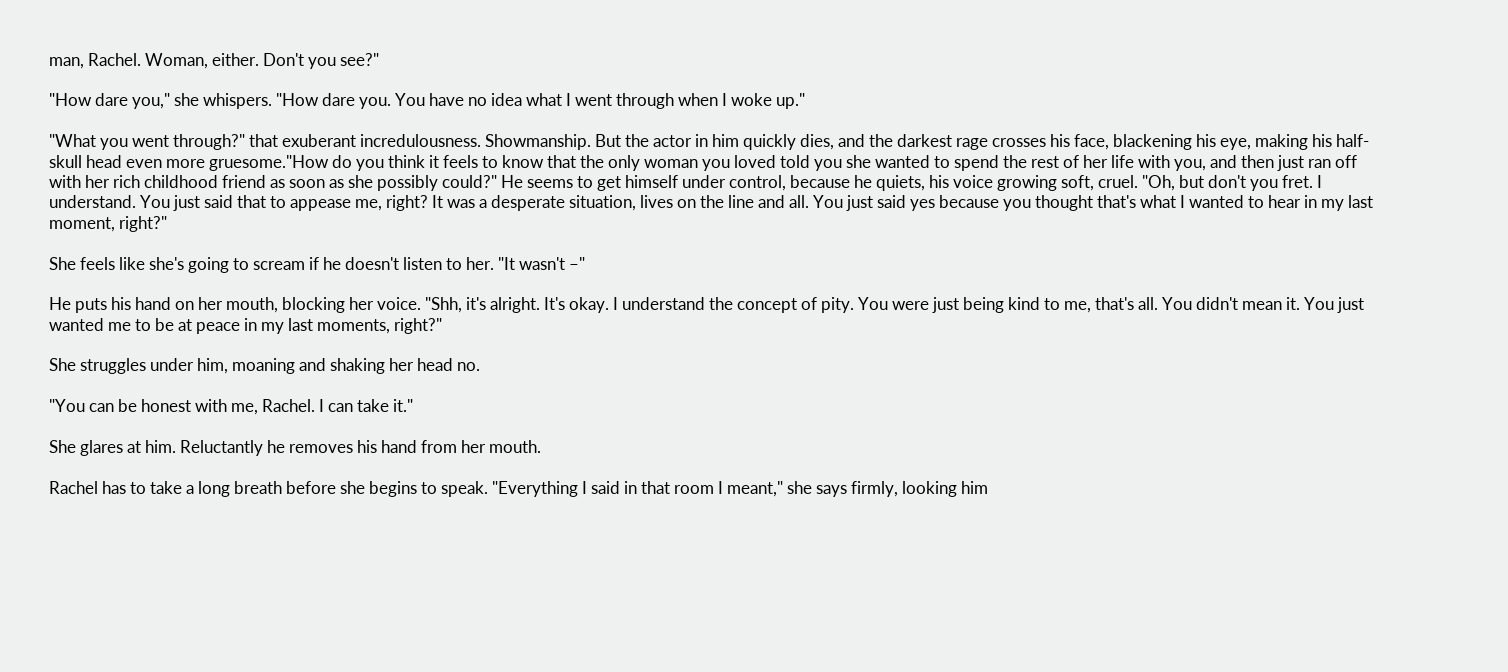man, Rachel. Woman, either. Don't you see?"

"How dare you," she whispers. "How dare you. You have no idea what I went through when I woke up."

"What you went through?" that exuberant incredulousness. Showmanship. But the actor in him quickly dies, and the darkest rage crosses his face, blackening his eye, making his half-skull head even more gruesome."How do you think it feels to know that the only woman you loved told you she wanted to spend the rest of her life with you, and then just ran off with her rich childhood friend as soon as she possibly could?" He seems to get himself under control, because he quiets, his voice growing soft, cruel. "Oh, but don't you fret. I understand. You just said that to appease me, right? It was a desperate situation, lives on the line and all. You just said yes because you thought that's what I wanted to hear in my last moment, right?"

She feels like she's going to scream if he doesn't listen to her. "It wasn't –"

He puts his hand on her mouth, blocking her voice. "Shh, it's alright. It's okay. I understand the concept of pity. You were just being kind to me, that's all. You didn't mean it. You just wanted me to be at peace in my last moments, right?"

She struggles under him, moaning and shaking her head no.

"You can be honest with me, Rachel. I can take it."

She glares at him. Reluctantly he removes his hand from her mouth.

Rachel has to take a long breath before she begins to speak. "Everything I said in that room I meant," she says firmly, looking him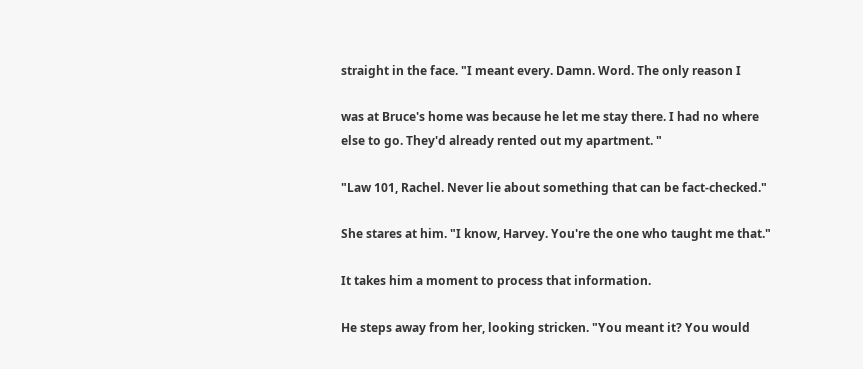straight in the face. "I meant every. Damn. Word. The only reason I

was at Bruce's home was because he let me stay there. I had no where else to go. They'd already rented out my apartment. "

"Law 101, Rachel. Never lie about something that can be fact-checked."

She stares at him. "I know, Harvey. You're the one who taught me that."

It takes him a moment to process that information.

He steps away from her, looking stricken. "You meant it? You would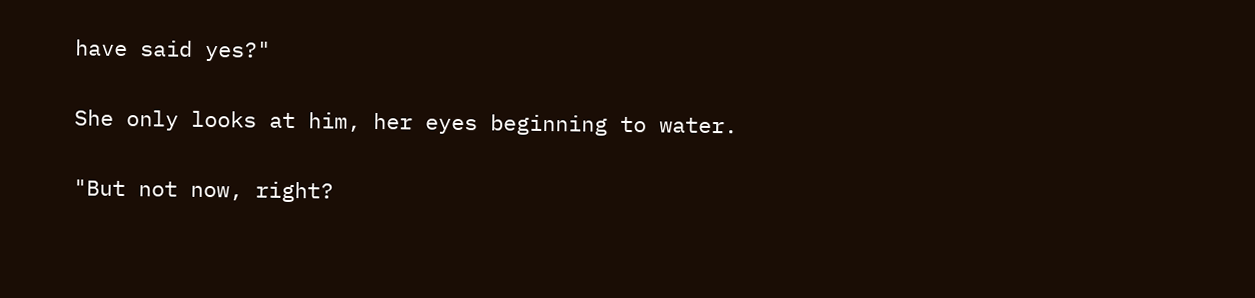have said yes?"

She only looks at him, her eyes beginning to water.

"But not now, right?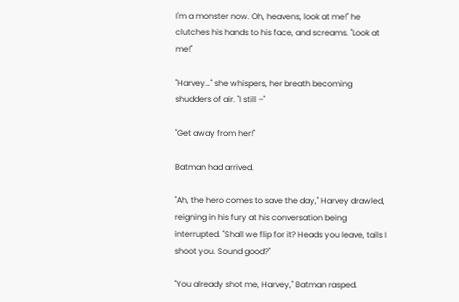I'm a monster now. Oh, heavens, look at me!" he clutches his hands to his face, and screams. "Look at me!"

"Harvey…" she whispers, her breath becoming shudders of air. "I still –"

"Get away from her!"

Batman had arrived.

"Ah, the hero comes to save the day," Harvey drawled, reigning in his fury at his conversation being interrupted. "Shall we flip for it? Heads you leave, tails I shoot you. Sound good?"

"You already shot me, Harvey," Batman rasped.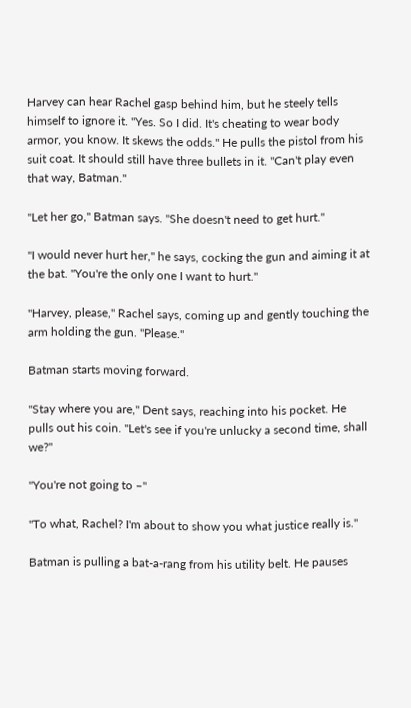Harvey can hear Rachel gasp behind him, but he steely tells himself to ignore it. "Yes. So I did. It's cheating to wear body armor, you know. It skews the odds." He pulls the pistol from his suit coat. It should still have three bullets in it. "Can't play even that way, Batman."

"Let her go," Batman says. "She doesn't need to get hurt."

"I would never hurt her," he says, cocking the gun and aiming it at the bat. "You're the only one I want to hurt."

"Harvey, please," Rachel says, coming up and gently touching the arm holding the gun. "Please."

Batman starts moving forward.

"Stay where you are," Dent says, reaching into his pocket. He pulls out his coin. "Let's see if you're unlucky a second time, shall we?"

"You're not going to –"

"To what, Rachel? I'm about to show you what justice really is."

Batman is pulling a bat-a-rang from his utility belt. He pauses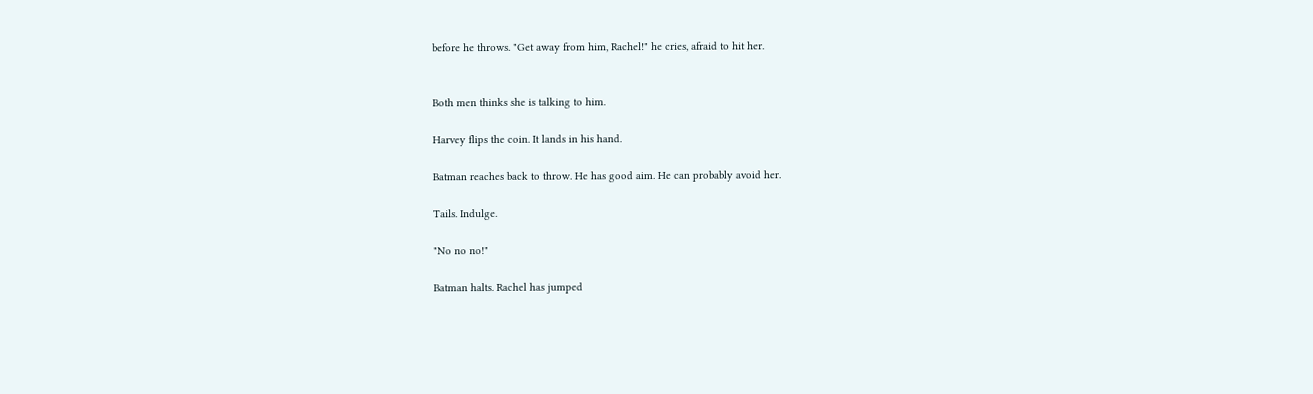before he throws. "Get away from him, Rachel!" he cries, afraid to hit her.


Both men thinks she is talking to him.

Harvey flips the coin. It lands in his hand.

Batman reaches back to throw. He has good aim. He can probably avoid her.

Tails. Indulge.

"No no no!"

Batman halts. Rachel has jumped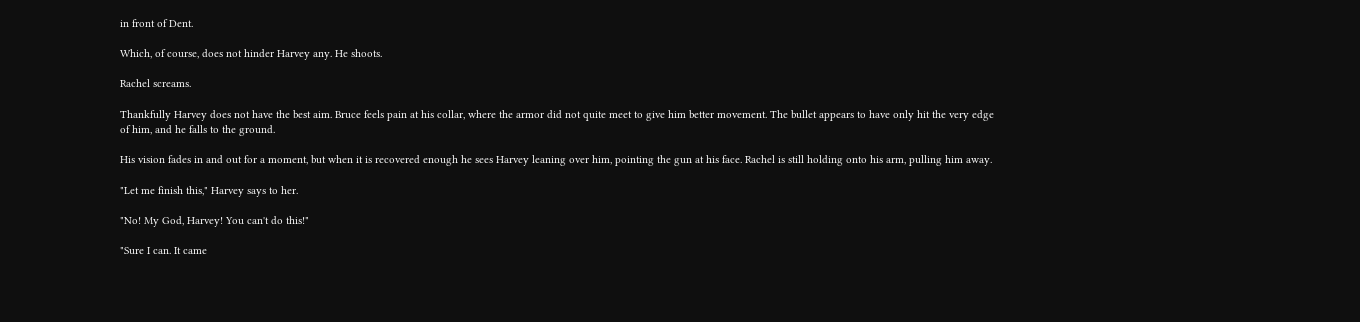in front of Dent.

Which, of course, does not hinder Harvey any. He shoots.

Rachel screams.

Thankfully Harvey does not have the best aim. Bruce feels pain at his collar, where the armor did not quite meet to give him better movement. The bullet appears to have only hit the very edge of him, and he falls to the ground.

His vision fades in and out for a moment, but when it is recovered enough he sees Harvey leaning over him, pointing the gun at his face. Rachel is still holding onto his arm, pulling him away.

"Let me finish this," Harvey says to her.

"No! My God, Harvey! You can't do this!"

"Sure I can. It came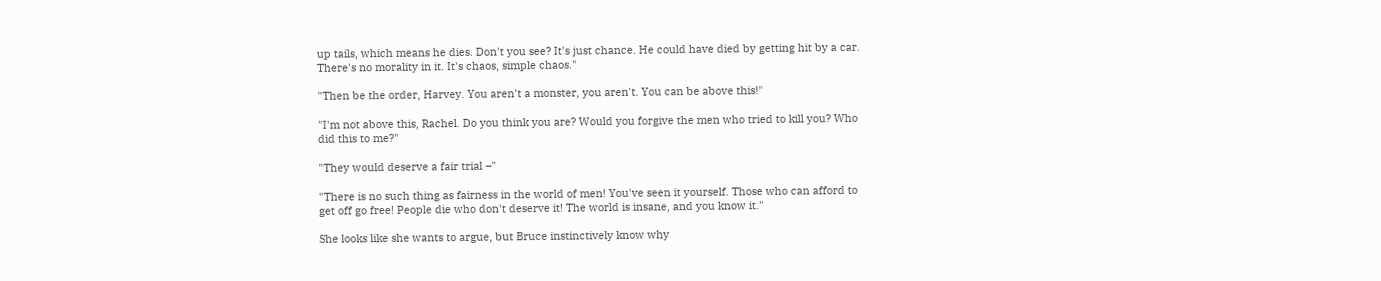up tails, which means he dies. Don't you see? It's just chance. He could have died by getting hit by a car. There's no morality in it. It's chaos, simple chaos."

"Then be the order, Harvey. You aren't a monster, you aren't. You can be above this!"

"I'm not above this, Rachel. Do you think you are? Would you forgive the men who tried to kill you? Who did this to me?"

"They would deserve a fair trial –"

"There is no such thing as fairness in the world of men! You've seen it yourself. Those who can afford to get off go free! People die who don't deserve it! The world is insane, and you know it."

She looks like she wants to argue, but Bruce instinctively know why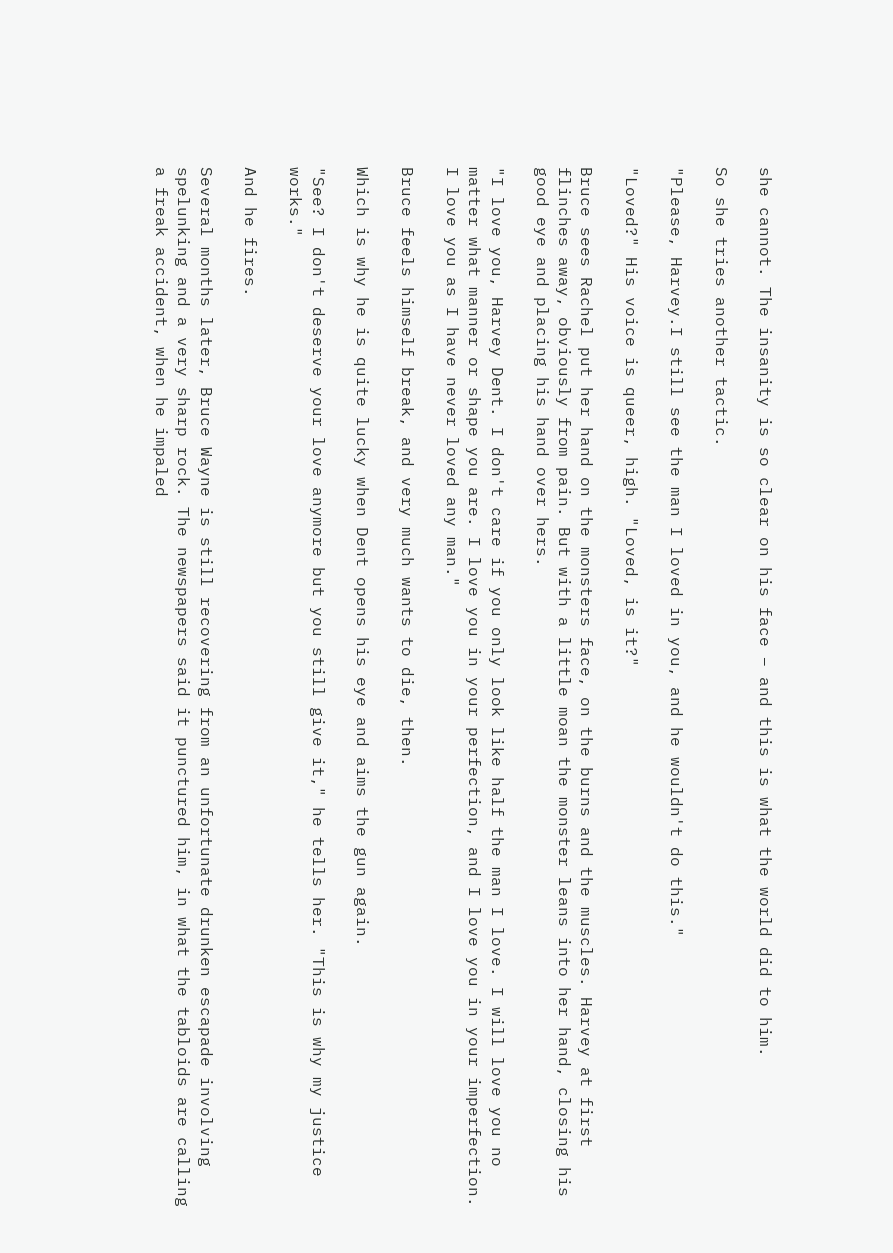she cannot. The insanity is so clear on his face – and this is what the world did to him.

So she tries another tactic.

"Please, Harvey.I still see the man I loved in you, and he wouldn't do this."

"Loved?" His voice is queer, high. "Loved, is it?"

Bruce sees Rachel put her hand on the monsters face, on the burns and the muscles. Harvey at first flinches away, obviously from pain. But with a little moan the monster leans into her hand, closing his good eye and placing his hand over hers.

"I love you, Harvey Dent. I don't care if you only look like half the man I love. I will love you no matter what manner or shape you are. I love you in your perfection, and I love you in your imperfection. I love you as I have never loved any man."

Bruce feels himself break, and very much wants to die, then.

Which is why he is quite lucky when Dent opens his eye and aims the gun again.

"See? I don't deserve your love anymore but you still give it," he tells her. "This is why my justice works."

And he fires.

Several months later, Bruce Wayne is still recovering from an unfortunate drunken escapade involving spelunking and a very sharp rock. The newspapers said it punctured him, in what the tabloids are calling a freak accident, when he impaled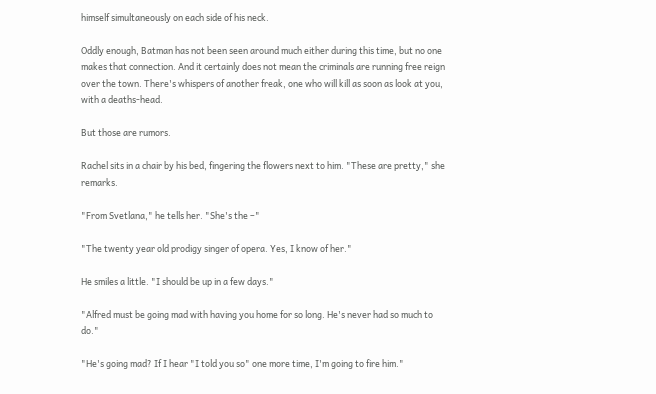himself simultaneously on each side of his neck.

Oddly enough, Batman has not been seen around much either during this time, but no one makes that connection. And it certainly does not mean the criminals are running free reign over the town. There's whispers of another freak, one who will kill as soon as look at you, with a deaths-head.

But those are rumors.

Rachel sits in a chair by his bed, fingering the flowers next to him. "These are pretty," she remarks.

"From Svetlana," he tells her. "She's the –"

"The twenty year old prodigy singer of opera. Yes, I know of her."

He smiles a little. "I should be up in a few days."

"Alfred must be going mad with having you home for so long. He's never had so much to do."

"He's going mad? If I hear "I told you so" one more time, I'm going to fire him."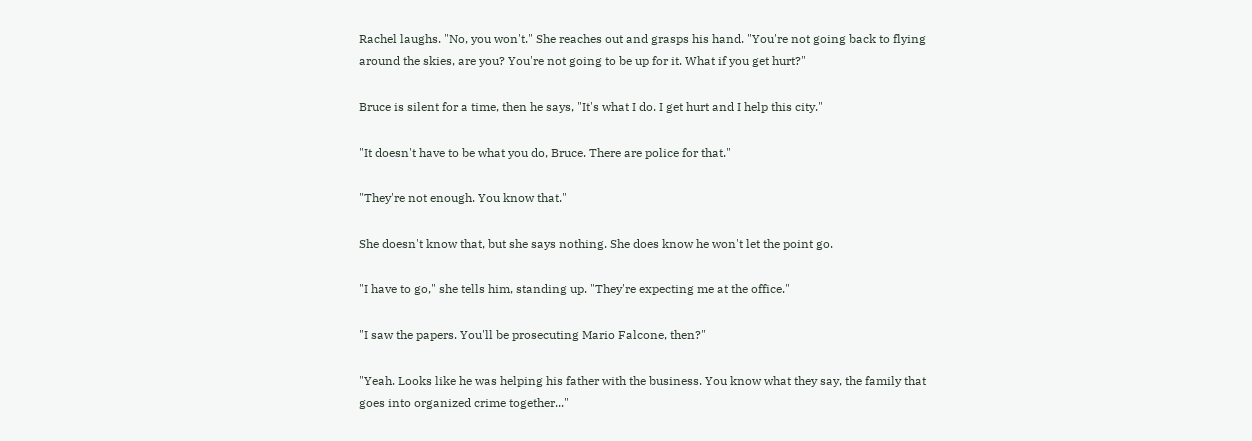Rachel laughs. "No, you won't." She reaches out and grasps his hand. "You're not going back to flying around the skies, are you? You're not going to be up for it. What if you get hurt?"

Bruce is silent for a time, then he says, "It's what I do. I get hurt and I help this city."

"It doesn't have to be what you do, Bruce. There are police for that."

"They're not enough. You know that."

She doesn't know that, but she says nothing. She does know he won't let the point go.

"I have to go," she tells him, standing up. "They're expecting me at the office."

"I saw the papers. You'll be prosecuting Mario Falcone, then?"

"Yeah. Looks like he was helping his father with the business. You know what they say, the family that goes into organized crime together..."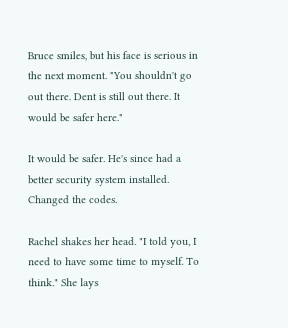Bruce smiles, but his face is serious in the next moment. "You shouldn't go out there. Dent is still out there. It would be safer here."

It would be safer. He's since had a better security system installed. Changed the codes.

Rachel shakes her head. "I told you, I need to have some time to myself. To think." She lays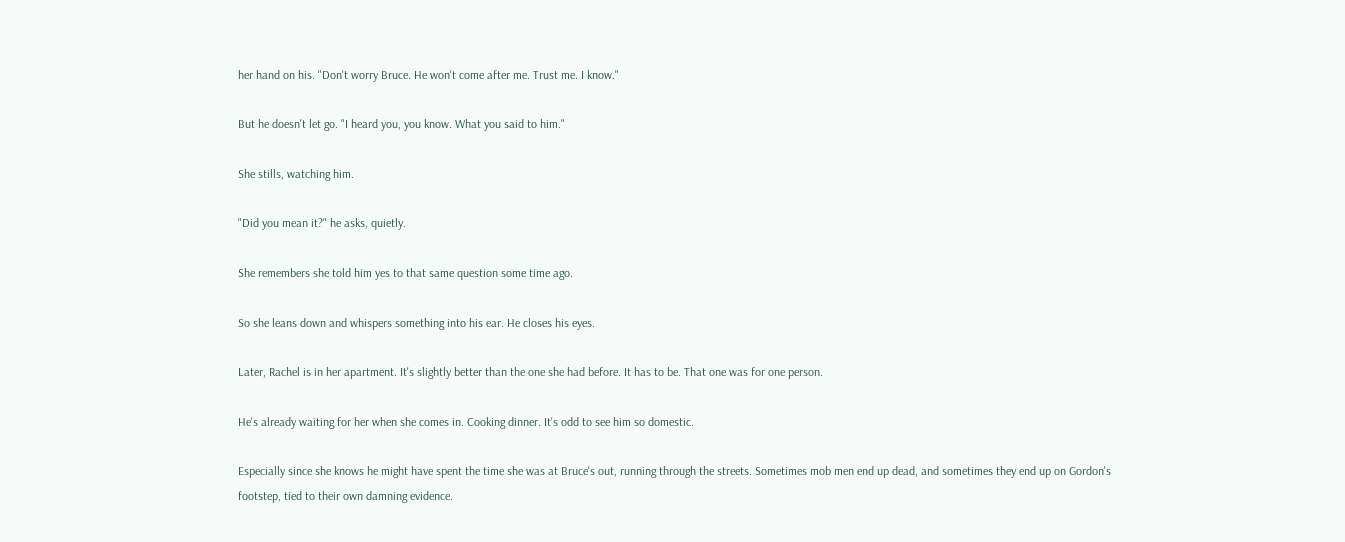her hand on his. "Don't worry Bruce. He won't come after me. Trust me. I know."

But he doesn't let go. "I heard you, you know. What you said to him."

She stills, watching him.

"Did you mean it?" he asks, quietly.

She remembers she told him yes to that same question some time ago.

So she leans down and whispers something into his ear. He closes his eyes.

Later, Rachel is in her apartment. It's slightly better than the one she had before. It has to be. That one was for one person.

He's already waiting for her when she comes in. Cooking dinner. It's odd to see him so domestic.

Especially since she knows he might have spent the time she was at Bruce's out, running through the streets. Sometimes mob men end up dead, and sometimes they end up on Gordon's footstep, tied to their own damning evidence.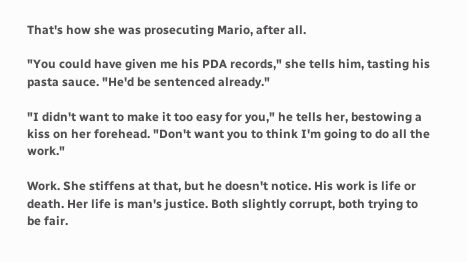That's how she was prosecuting Mario, after all.

"You could have given me his PDA records," she tells him, tasting his pasta sauce. "He'd be sentenced already."

"I didn't want to make it too easy for you," he tells her, bestowing a kiss on her forehead. "Don't want you to think I'm going to do all the work."

Work. She stiffens at that, but he doesn't notice. His work is life or death. Her life is man's justice. Both slightly corrupt, both trying to be fair.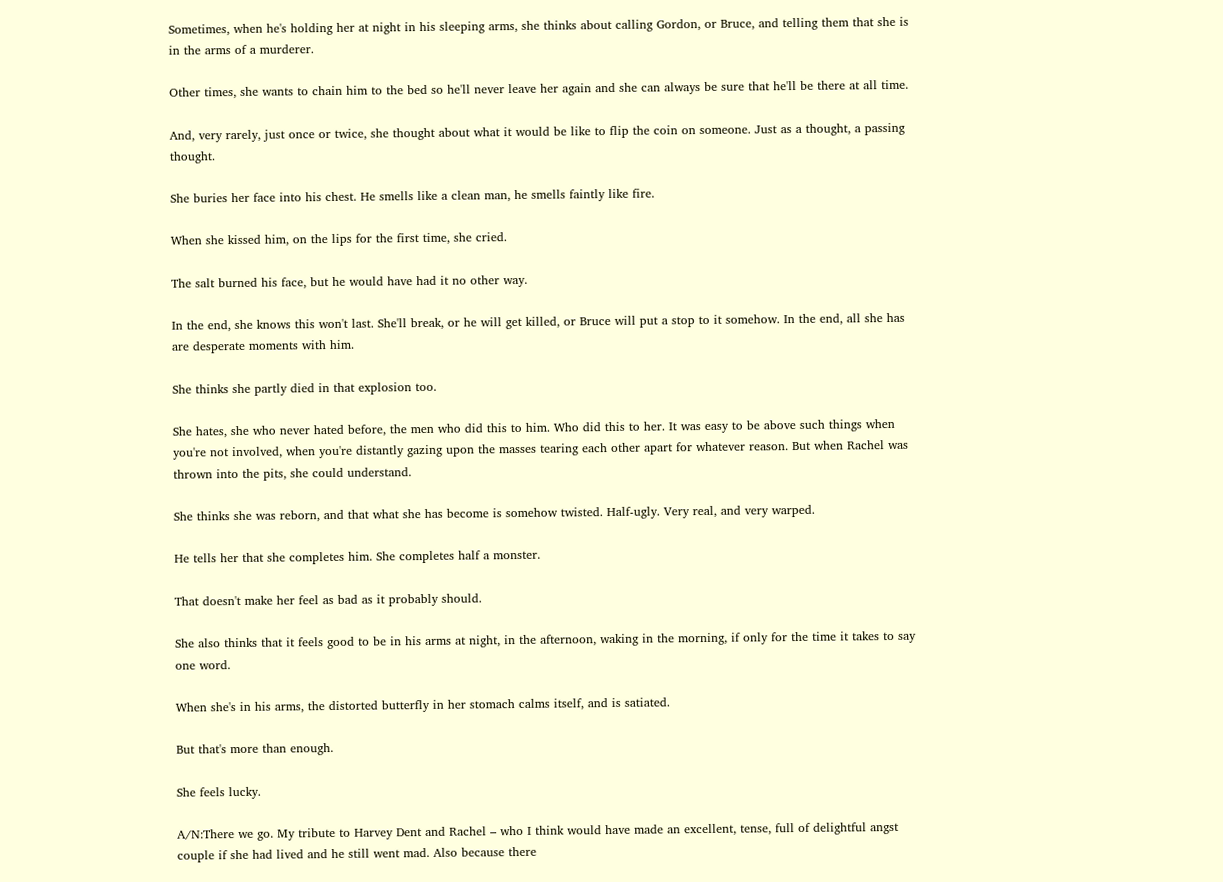Sometimes, when he's holding her at night in his sleeping arms, she thinks about calling Gordon, or Bruce, and telling them that she is in the arms of a murderer.

Other times, she wants to chain him to the bed so he'll never leave her again and she can always be sure that he'll be there at all time.

And, very rarely, just once or twice, she thought about what it would be like to flip the coin on someone. Just as a thought, a passing thought.

She buries her face into his chest. He smells like a clean man, he smells faintly like fire.

When she kissed him, on the lips for the first time, she cried.

The salt burned his face, but he would have had it no other way.

In the end, she knows this won't last. She'll break, or he will get killed, or Bruce will put a stop to it somehow. In the end, all she has are desperate moments with him.

She thinks she partly died in that explosion too.

She hates, she who never hated before, the men who did this to him. Who did this to her. It was easy to be above such things when you're not involved, when you're distantly gazing upon the masses tearing each other apart for whatever reason. But when Rachel was thrown into the pits, she could understand.

She thinks she was reborn, and that what she has become is somehow twisted. Half-ugly. Very real, and very warped.

He tells her that she completes him. She completes half a monster.

That doesn't make her feel as bad as it probably should.

She also thinks that it feels good to be in his arms at night, in the afternoon, waking in the morning, if only for the time it takes to say one word.

When she's in his arms, the distorted butterfly in her stomach calms itself, and is satiated.

But that's more than enough.

She feels lucky.

A/N:There we go. My tribute to Harvey Dent and Rachel – who I think would have made an excellent, tense, full of delightful angst couple if she had lived and he still went mad. Also because there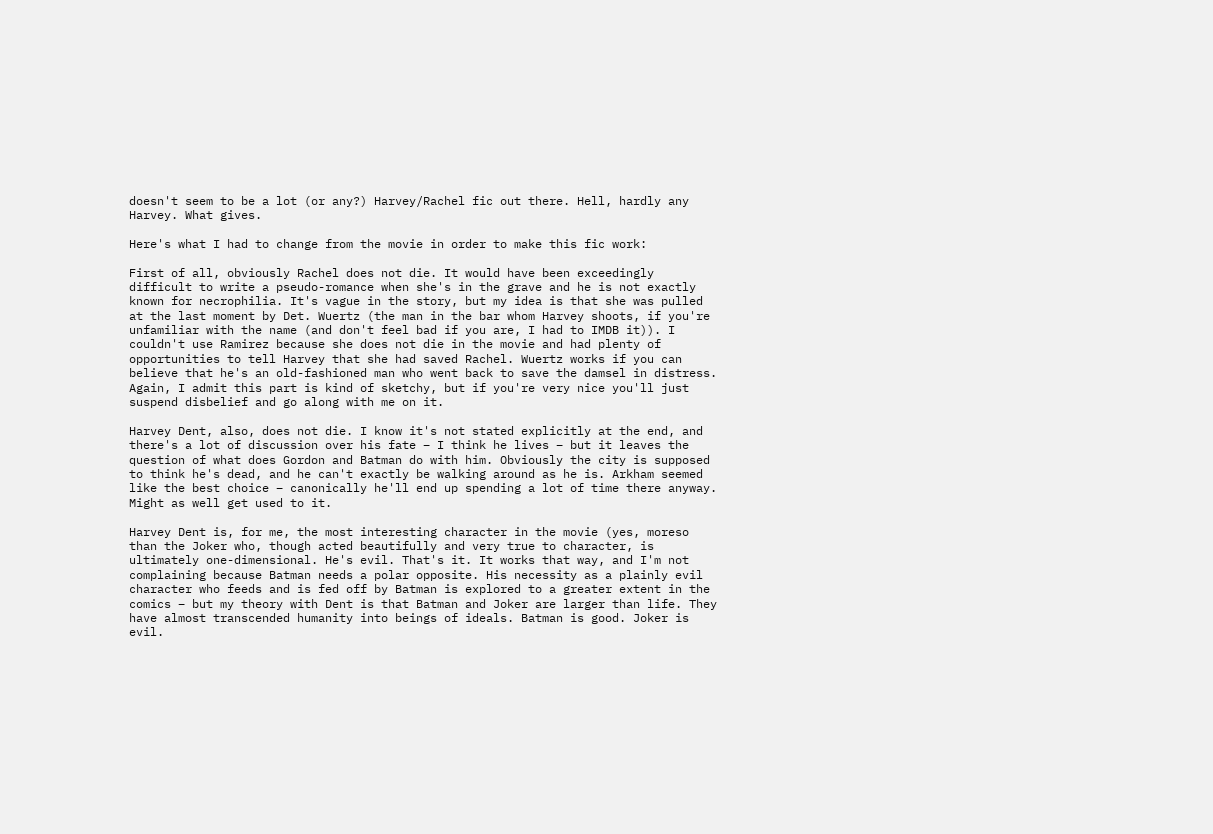doesn't seem to be a lot (or any?) Harvey/Rachel fic out there. Hell, hardly any Harvey. What gives.

Here's what I had to change from the movie in order to make this fic work:

First of all, obviously Rachel does not die. It would have been exceedingly difficult to write a pseudo-romance when she's in the grave and he is not exactly known for necrophilia. It's vague in the story, but my idea is that she was pulled at the last moment by Det. Wuertz (the man in the bar whom Harvey shoots, if you're unfamiliar with the name (and don't feel bad if you are, I had to IMDB it)). I couldn't use Ramirez because she does not die in the movie and had plenty of opportunities to tell Harvey that she had saved Rachel. Wuertz works if you can believe that he's an old-fashioned man who went back to save the damsel in distress. Again, I admit this part is kind of sketchy, but if you're very nice you'll just suspend disbelief and go along with me on it.

Harvey Dent, also, does not die. I know it's not stated explicitly at the end, and there's a lot of discussion over his fate – I think he lives – but it leaves the question of what does Gordon and Batman do with him. Obviously the city is supposed to think he's dead, and he can't exactly be walking around as he is. Arkham seemed like the best choice – canonically he'll end up spending a lot of time there anyway. Might as well get used to it.

Harvey Dent is, for me, the most interesting character in the movie (yes, moreso than the Joker who, though acted beautifully and very true to character, is ultimately one-dimensional. He's evil. That's it. It works that way, and I'm not complaining because Batman needs a polar opposite. His necessity as a plainly evil character who feeds and is fed off by Batman is explored to a greater extent in the comics – but my theory with Dent is that Batman and Joker are larger than life. They have almost transcended humanity into beings of ideals. Batman is good. Joker is evil.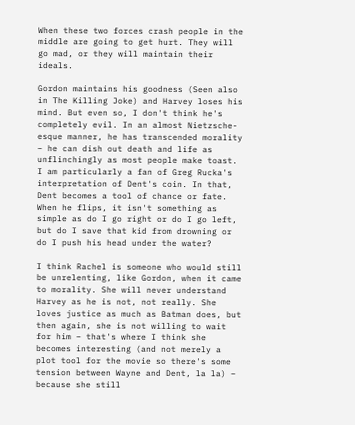When these two forces crash people in the middle are going to get hurt. They will go mad, or they will maintain their ideals.

Gordon maintains his goodness (Seen also in The Killing Joke) and Harvey loses his mind. But even so, I don't think he's completely evil. In an almost Nietzsche-esque manner, he has transcended morality – he can dish out death and life as unflinchingly as most people make toast. I am particularly a fan of Greg Rucka's interpretation of Dent's coin. In that, Dent becomes a tool of chance or fate. When he flips, it isn't something as simple as do I go right or do I go left, but do I save that kid from drowning or do I push his head under the water?

I think Rachel is someone who would still be unrelenting, like Gordon, when it came to morality. She will never understand Harvey as he is not, not really. She loves justice as much as Batman does, but then again, she is not willing to wait for him – that's where I think she becomes interesting (and not merely a plot tool for the movie so there's some tension between Wayne and Dent, la la) – because she still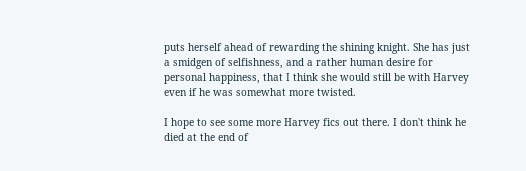puts herself ahead of rewarding the shining knight. She has just a smidgen of selfishness, and a rather human desire for personal happiness, that I think she would still be with Harvey even if he was somewhat more twisted.

I hope to see some more Harvey fics out there. I don't think he died at the end of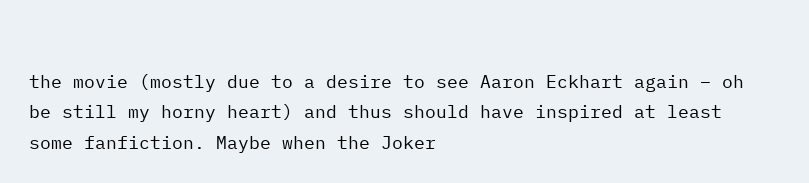the movie (mostly due to a desire to see Aaron Eckhart again – oh be still my horny heart) and thus should have inspired at least some fanfiction. Maybe when the Joker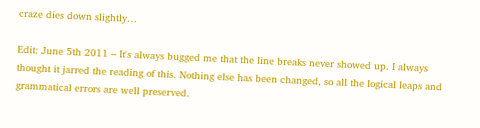craze dies down slightly…

Edit: June 5th 2011 – It's always bugged me that the line breaks never showed up. I always thought it jarred the reading of this. Nothing else has been changed, so all the logical leaps and grammatical errors are well preserved.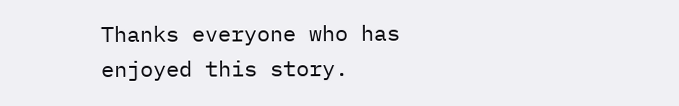Thanks everyone who has enjoyed this story.